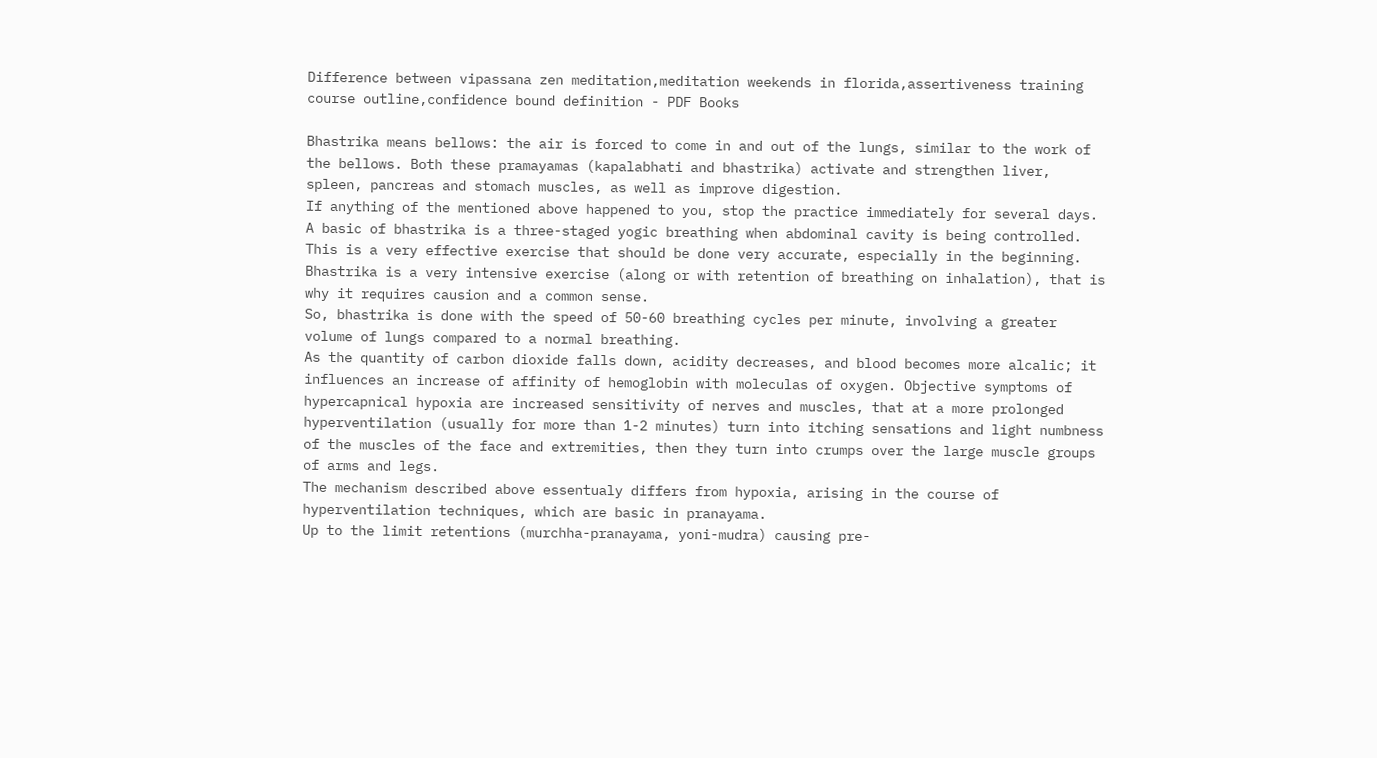Difference between vipassana zen meditation,meditation weekends in florida,assertiveness training course outline,confidence bound definition - PDF Books

Bhastrika means bellows: the air is forced to come in and out of the lungs, similar to the work of the bellows. Both these pramayamas (kapalabhati and bhastrika) activate and strengthen liver, spleen, pancreas and stomach muscles, as well as improve digestion.
If anything of the mentioned above happened to you, stop the practice immediately for several days. A basic of bhastrika is a three-staged yogic breathing when abdominal cavity is being controlled.
This is a very effective exercise that should be done very accurate, especially in the beginning.
Bhastrika is a very intensive exercise (along or with retention of breathing on inhalation), that is why it requires causion and a common sense.
So, bhastrika is done with the speed of 50-60 breathing cycles per minute, involving a greater volume of lungs compared to a normal breathing.
As the quantity of carbon dioxide falls down, acidity decreases, and blood becomes more alcalic; it influences an increase of affinity of hemoglobin with moleculas of oxygen. Objective symptoms of hypercapnical hypoxia are increased sensitivity of nerves and muscles, that at a more prolonged hyperventilation (usually for more than 1-2 minutes) turn into itching sensations and light numbness of the muscles of the face and extremities, then they turn into crumps over the large muscle groups of arms and legs.
The mechanism described above essentualy differs from hypoxia, arising in the course of hyperventilation techniques, which are basic in pranayama.
Up to the limit retentions (murchha-pranayama, yoni-mudra) causing pre-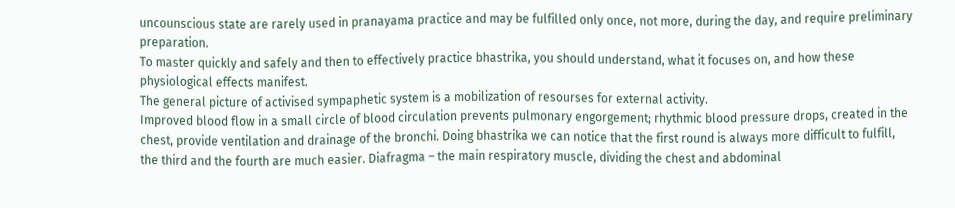uncounscious state are rarely used in pranayama practice and may be fulfilled only once, not more, during the day, and require preliminary preparation.
To master quickly and safely and then to effectively practice bhastrika, you should understand, what it focuses on, and how these physiological effects manifest.
The general picture of activised sympaphetic system is a mobilization of resourses for external activity.
Improved blood flow in a small circle of blood circulation prevents pulmonary engorgement; rhythmic blood pressure drops, created in the chest, provide ventilation and drainage of the bronchi. Doing bhastrika we can notice that the first round is always more difficult to fulfill, the third and the fourth are much easier. Diafragma – the main respiratory muscle, dividing the chest and abdominal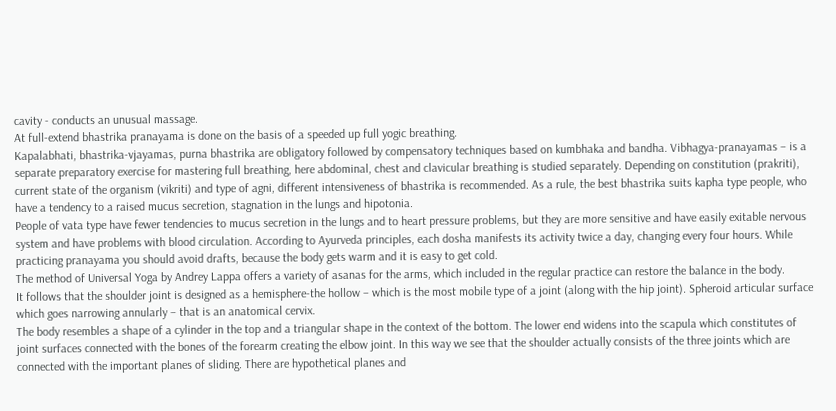cavity - conducts an unusual massage.
At full-extend bhastrika pranayama is done on the basis of a speeded up full yogic breathing.
Kapalabhati, bhastrika-vjayamas, purna bhastrika are obligatory followed by compensatory techniques based on kumbhaka and bandha. Vibhagya-pranayamas – is a separate preparatory exercise for mastering full breathing, here abdominal, chest and clavicular breathing is studied separately. Depending on constitution (prakriti), current state of the organism (vikriti) and type of agni, different intensiveness of bhastrika is recommended. As a rule, the best bhastrika suits kapha type people, who have a tendency to a raised mucus secretion, stagnation in the lungs and hipotonia.
People of vata type have fewer tendencies to mucus secretion in the lungs and to heart pressure problems, but they are more sensitive and have easily exitable nervous system and have problems with blood circulation. According to Ayurveda principles, each dosha manifests its activity twice a day, changing every four hours. While practicing pranayama you should avoid drafts, because the body gets warm and it is easy to get cold.
The method of Universal Yoga by Andrey Lappa offers a variety of asanas for the arms, which included in the regular practice can restore the balance in the body.
It follows that the shoulder joint is designed as a hemisphere-the hollow – which is the most mobile type of a joint (along with the hip joint). Spheroid articular surface which goes narrowing annularly – that is an anatomical cervix.
The body resembles a shape of a cylinder in the top and a triangular shape in the context of the bottom. The lower end widens into the scapula which constitutes of joint surfaces connected with the bones of the forearm creating the elbow joint. In this way we see that the shoulder actually consists of the three joints which are connected with the important planes of sliding. There are hypothetical planes and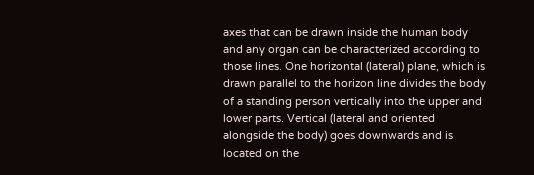axes that can be drawn inside the human body and any organ can be characterized according to those lines. One horizontal (lateral) plane, which is drawn parallel to the horizon line divides the body of a standing person vertically into the upper and lower parts. Vertical (lateral and oriented alongside the body) goes downwards and is located on the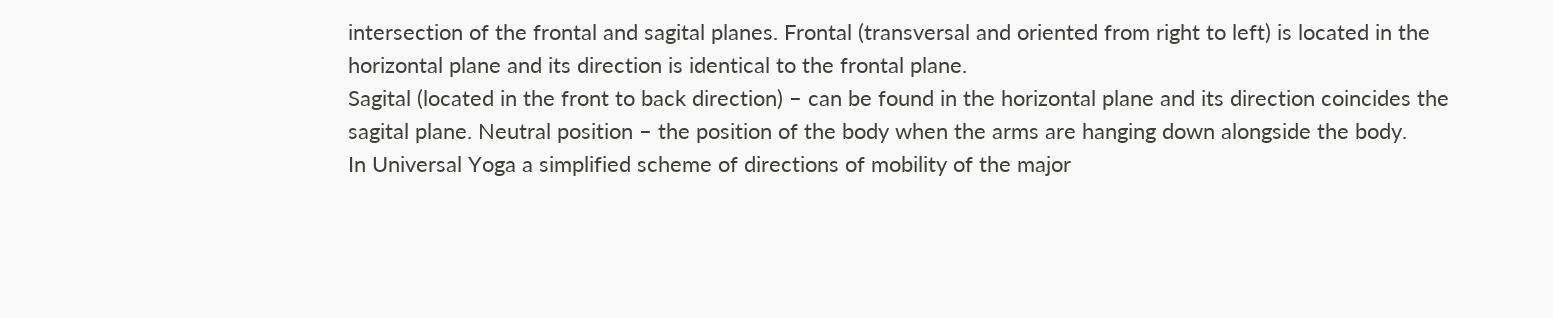intersection of the frontal and sagital planes. Frontal (transversal and oriented from right to left) is located in the horizontal plane and its direction is identical to the frontal plane.
Sagital (located in the front to back direction) – can be found in the horizontal plane and its direction coincides the sagital plane. Neutral position – the position of the body when the arms are hanging down alongside the body.
In Universal Yoga a simplified scheme of directions of mobility of the major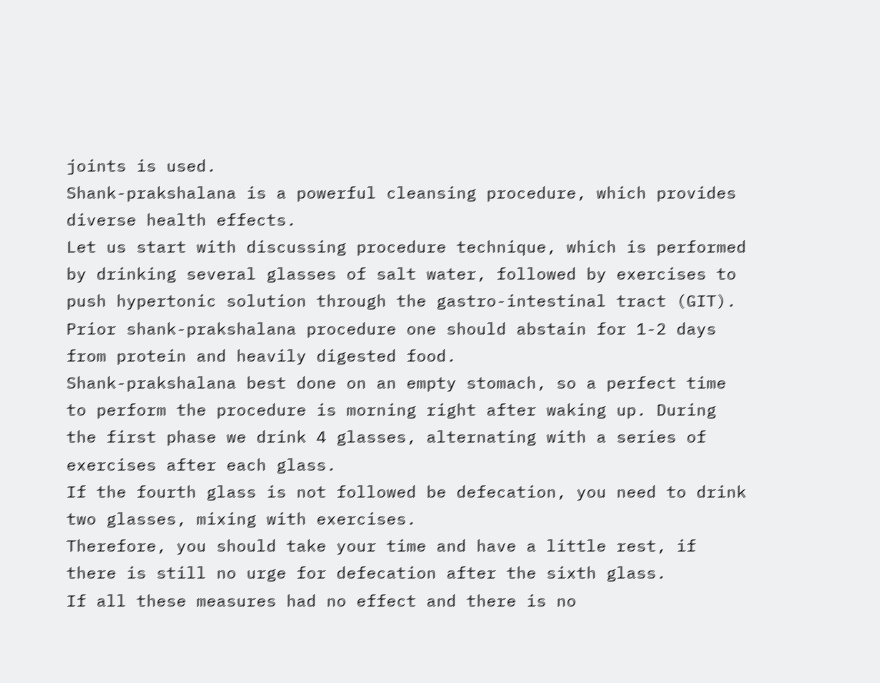joints is used.
Shank-prakshalana is a powerful cleansing procedure, which provides diverse health effects.
Let us start with discussing procedure technique, which is performed by drinking several glasses of salt water, followed by exercises to push hypertonic solution through the gastro-intestinal tract (GIT). Prior shank-prakshalana procedure one should abstain for 1-2 days from protein and heavily digested food.
Shank-prakshalana best done on an empty stomach, so a perfect time to perform the procedure is morning right after waking up. During the first phase we drink 4 glasses, alternating with a series of exercises after each glass.
If the fourth glass is not followed be defecation, you need to drink two glasses, mixing with exercises.
Therefore, you should take your time and have a little rest, if there is still no urge for defecation after the sixth glass.
If all these measures had no effect and there is no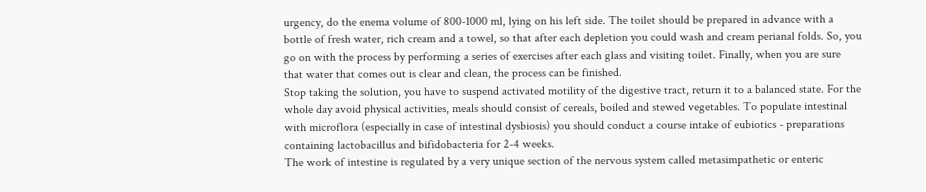urgency, do the enema volume of 800-1000 ml, lying on his left side. The toilet should be prepared in advance with a bottle of fresh water, rich cream and a towel, so that after each depletion you could wash and cream perianal folds. So, you go on with the process by performing a series of exercises after each glass and visiting toilet. Finally, when you are sure that water that comes out is clear and clean, the process can be finished.
Stop taking the solution, you have to suspend activated motility of the digestive tract, return it to a balanced state. For the whole day avoid physical activities, meals should consist of cereals, boiled and stewed vegetables. To populate intestinal with microflora (especially in case of intestinal dysbiosis) you should conduct a course intake of eubiotics - preparations containing lactobacillus and bifidobacteria for 2-4 weeks.
The work of intestine is regulated by a very unique section of the nervous system called metasimpathetic or enteric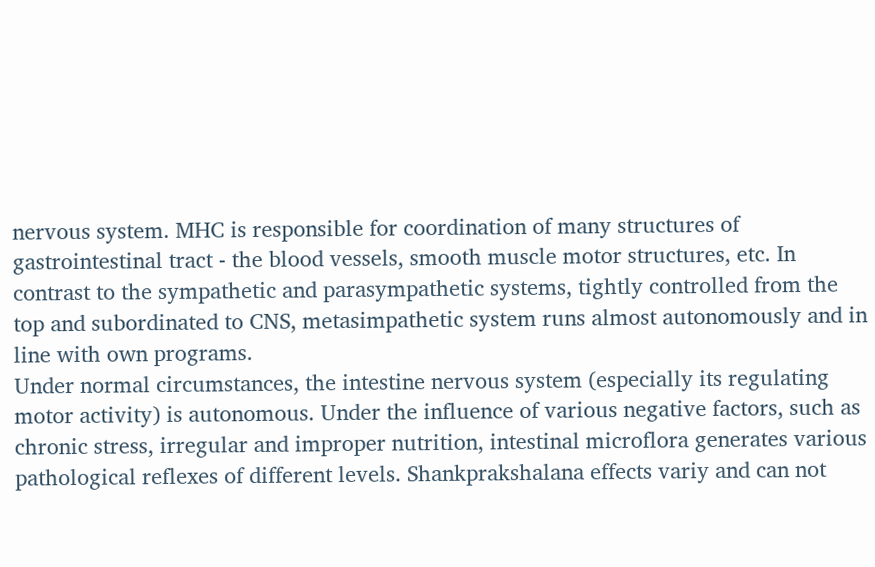nervous system. MHC is responsible for coordination of many structures of gastrointestinal tract - the blood vessels, smooth muscle motor structures, etc. In contrast to the sympathetic and parasympathetic systems, tightly controlled from the top and subordinated to CNS, metasimpathetic system runs almost autonomously and in line with own programs.
Under normal circumstances, the intestine nervous system (especially its regulating motor activity) is autonomous. Under the influence of various negative factors, such as chronic stress, irregular and improper nutrition, intestinal microflora generates various pathological reflexes of different levels. Shankprakshalana effects variy and can not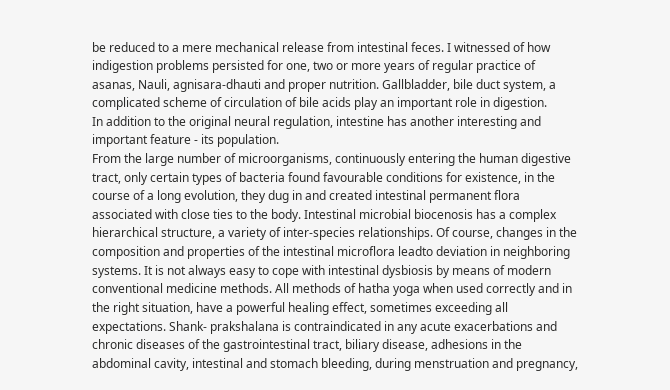be reduced to a mere mechanical release from intestinal feces. I witnessed of how indigestion problems persisted for one, two or more years of regular practice of asanas, Nauli, agnisara-dhauti and proper nutrition. Gallbladder, bile duct system, a complicated scheme of circulation of bile acids play an important role in digestion.
In addition to the original neural regulation, intestine has another interesting and important feature - its population.
From the large number of microorganisms, continuously entering the human digestive tract, only certain types of bacteria found favourable conditions for existence, in the course of a long evolution, they dug in and created intestinal permanent flora associated with close ties to the body. Intestinal microbial biocenosis has a complex hierarchical structure, a variety of inter-species relationships. Of course, changes in the composition and properties of the intestinal microflora leadto deviation in neighboring systems. It is not always easy to cope with intestinal dysbiosis by means of modern conventional medicine methods. All methods of hatha yoga when used correctly and in the right situation, have a powerful healing effect, sometimes exceeding all expectations. Shank- prakshalana is contraindicated in any acute exacerbations and chronic diseases of the gastrointestinal tract, biliary disease, adhesions in the abdominal cavity, intestinal and stomach bleeding, during menstruation and pregnancy,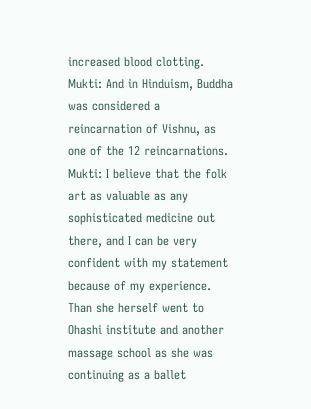increased blood clotting.
Mukti: And in Hinduism, Buddha was considered a reincarnation of Vishnu, as one of the 12 reincarnations.
Mukti: I believe that the folk art as valuable as any sophisticated medicine out there, and I can be very confident with my statement because of my experience.
Than she herself went to Ohashi institute and another massage school as she was continuing as a ballet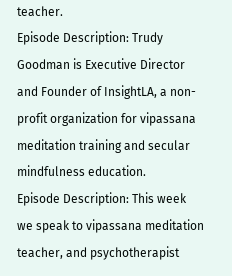teacher.
Episode Description: Trudy Goodman is Executive Director and Founder of InsightLA, a non-profit organization for vipassana meditation training and secular mindfulness education.
Episode Description: This week we speak to vipassana meditation teacher, and psychotherapist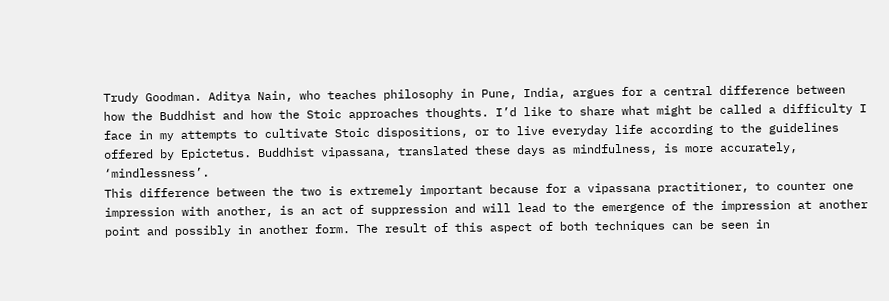Trudy Goodman. Aditya Nain, who teaches philosophy in Pune, India, argues for a central difference between how the Buddhist and how the Stoic approaches thoughts. I’d like to share what might be called a difficulty I face in my attempts to cultivate Stoic dispositions, or to live everyday life according to the guidelines offered by Epictetus. Buddhist vipassana, translated these days as mindfulness, is more accurately, ‘mindlessness’.
This difference between the two is extremely important because for a vipassana practitioner, to counter one impression with another, is an act of suppression and will lead to the emergence of the impression at another point and possibly in another form. The result of this aspect of both techniques can be seen in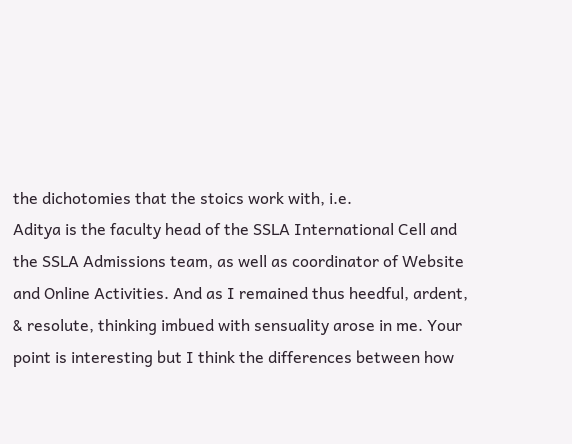the dichotomies that the stoics work with, i.e.
Aditya is the faculty head of the SSLA International Cell and the SSLA Admissions team, as well as coordinator of Website and Online Activities. And as I remained thus heedful, ardent, & resolute, thinking imbued with sensuality arose in me. Your point is interesting but I think the differences between how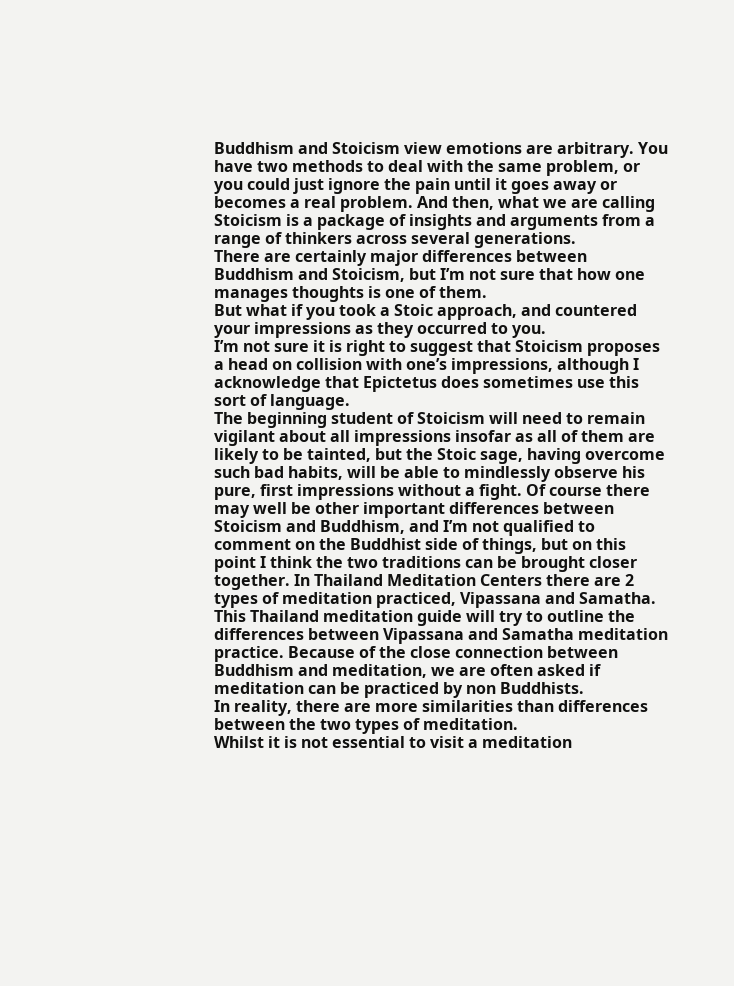Buddhism and Stoicism view emotions are arbitrary. You have two methods to deal with the same problem, or you could just ignore the pain until it goes away or becomes a real problem. And then, what we are calling Stoicism is a package of insights and arguments from a range of thinkers across several generations.
There are certainly major differences between Buddhism and Stoicism, but I’m not sure that how one manages thoughts is one of them.
But what if you took a Stoic approach, and countered your impressions as they occurred to you.
I’m not sure it is right to suggest that Stoicism proposes a head on collision with one’s impressions, although I acknowledge that Epictetus does sometimes use this sort of language.
The beginning student of Stoicism will need to remain vigilant about all impressions insofar as all of them are likely to be tainted, but the Stoic sage, having overcome such bad habits, will be able to mindlessly observe his pure, first impressions without a fight. Of course there may well be other important differences between Stoicism and Buddhism, and I’m not qualified to comment on the Buddhist side of things, but on this point I think the two traditions can be brought closer together. In Thailand Meditation Centers there are 2 types of meditation practiced, Vipassana and Samatha. This Thailand meditation guide will try to outline the differences between Vipassana and Samatha meditation practice. Because of the close connection between Buddhism and meditation, we are often asked if meditation can be practiced by non Buddhists.
In reality, there are more similarities than differences between the two types of meditation.
Whilst it is not essential to visit a meditation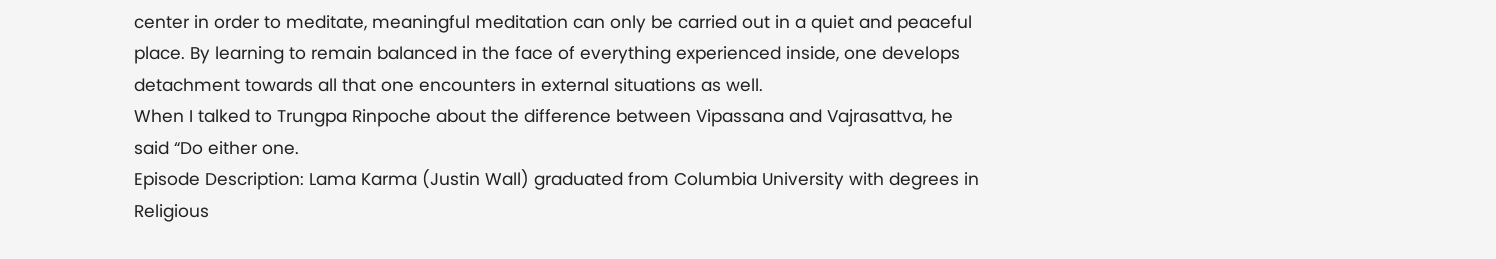center in order to meditate, meaningful meditation can only be carried out in a quiet and peaceful place. By learning to remain balanced in the face of everything experienced inside, one develops detachment towards all that one encounters in external situations as well.
When I talked to Trungpa Rinpoche about the difference between Vipassana and Vajrasattva, he said “Do either one.
Episode Description: Lama Karma (Justin Wall) graduated from Columbia University with degrees in Religious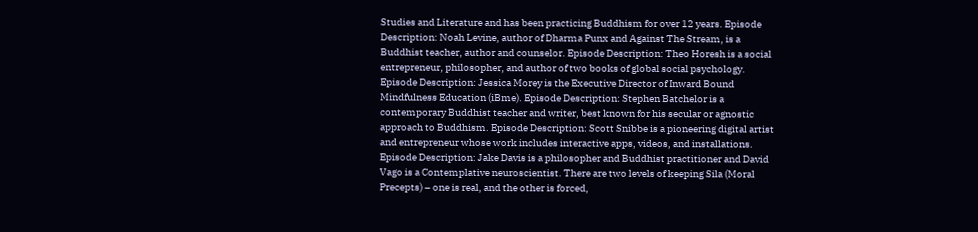Studies and Literature and has been practicing Buddhism for over 12 years. Episode Description: Noah Levine, author of Dharma Punx and Against The Stream, is a Buddhist teacher, author and counselor. Episode Description: Theo Horesh is a social entrepreneur, philosopher, and author of two books of global social psychology. Episode Description: Jessica Morey is the Executive Director of Inward Bound Mindfulness Education (iBme). Episode Description: Stephen Batchelor is a contemporary Buddhist teacher and writer, best known for his secular or agnostic approach to Buddhism. Episode Description: Scott Snibbe is a pioneering digital artist and entrepreneur whose work includes interactive apps, videos, and installations. Episode Description: Jake Davis is a philosopher and Buddhist practitioner and David Vago is a Contemplative neuroscientist. There are two levels of keeping Sila (Moral Precepts) – one is real, and the other is forced,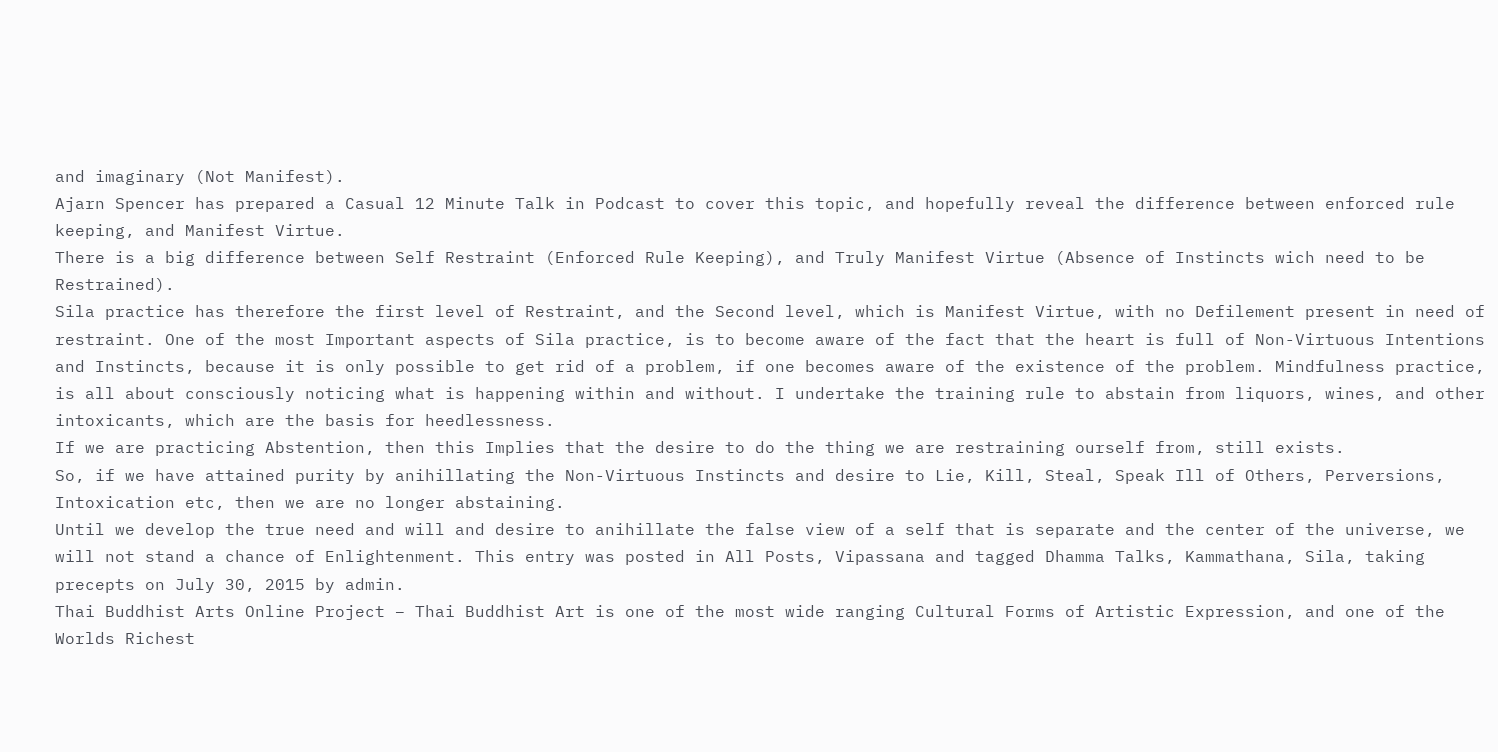and imaginary (Not Manifest).
Ajarn Spencer has prepared a Casual 12 Minute Talk in Podcast to cover this topic, and hopefully reveal the difference between enforced rule keeping, and Manifest Virtue.
There is a big difference between Self Restraint (Enforced Rule Keeping), and Truly Manifest Virtue (Absence of Instincts wich need to be Restrained).
Sila practice has therefore the first level of Restraint, and the Second level, which is Manifest Virtue, with no Defilement present in need of restraint. One of the most Important aspects of Sila practice, is to become aware of the fact that the heart is full of Non-Virtuous Intentions and Instincts, because it is only possible to get rid of a problem, if one becomes aware of the existence of the problem. Mindfulness practice, is all about consciously noticing what is happening within and without. I undertake the training rule to abstain from liquors, wines, and other intoxicants, which are the basis for heedlessness.
If we are practicing Abstention, then this Implies that the desire to do the thing we are restraining ourself from, still exists.
So, if we have attained purity by anihillating the Non-Virtuous Instincts and desire to Lie, Kill, Steal, Speak Ill of Others, Perversions, Intoxication etc, then we are no longer abstaining.
Until we develop the true need and will and desire to anihillate the false view of a self that is separate and the center of the universe, we will not stand a chance of Enlightenment. This entry was posted in All Posts, Vipassana and tagged Dhamma Talks, Kammathana, Sila, taking precepts on July 30, 2015 by admin.
Thai Buddhist Arts Online Project – Thai Buddhist Art is one of the most wide ranging Cultural Forms of Artistic Expression, and one of the Worlds Richest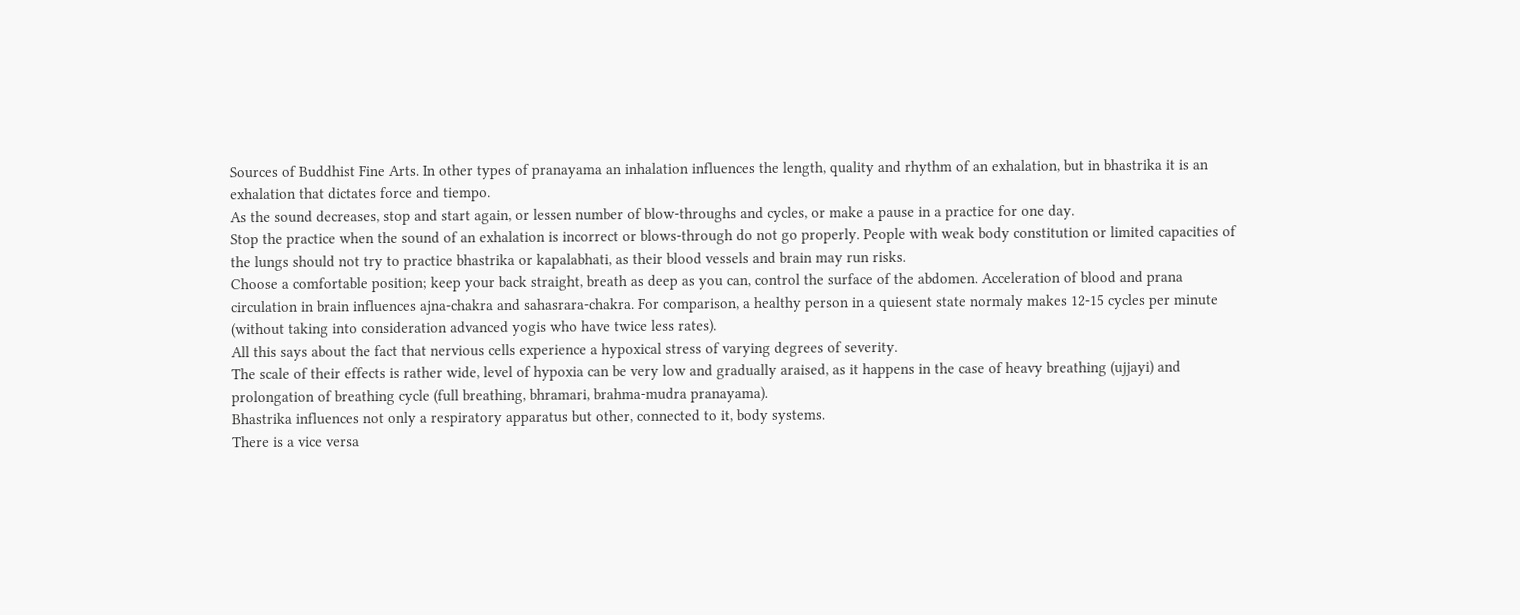Sources of Buddhist Fine Arts. In other types of pranayama an inhalation influences the length, quality and rhythm of an exhalation, but in bhastrika it is an exhalation that dictates force and tiempo.
As the sound decreases, stop and start again, or lessen number of blow-throughs and cycles, or make a pause in a practice for one day.
Stop the practice when the sound of an exhalation is incorrect or blows-through do not go properly. People with weak body constitution or limited capacities of the lungs should not try to practice bhastrika or kapalabhati, as their blood vessels and brain may run risks.
Choose a comfortable position; keep your back straight, breath as deep as you can, control the surface of the abdomen. Acceleration of blood and prana circulation in brain influences ajna-chakra and sahasrara-chakra. For comparison, a healthy person in a quiesent state normaly makes 12-15 cycles per minute (without taking into consideration advanced yogis who have twice less rates).
All this says about the fact that nervious cells experience a hypoxical stress of varying degrees of severity.
The scale of their effects is rather wide, level of hypoxia can be very low and gradually araised, as it happens in the case of heavy breathing (ujjayi) and prolongation of breathing cycle (full breathing, bhramari, brahma-mudra pranayama).
Bhastrika influences not only a respiratory apparatus but other, connected to it, body systems.
There is a vice versa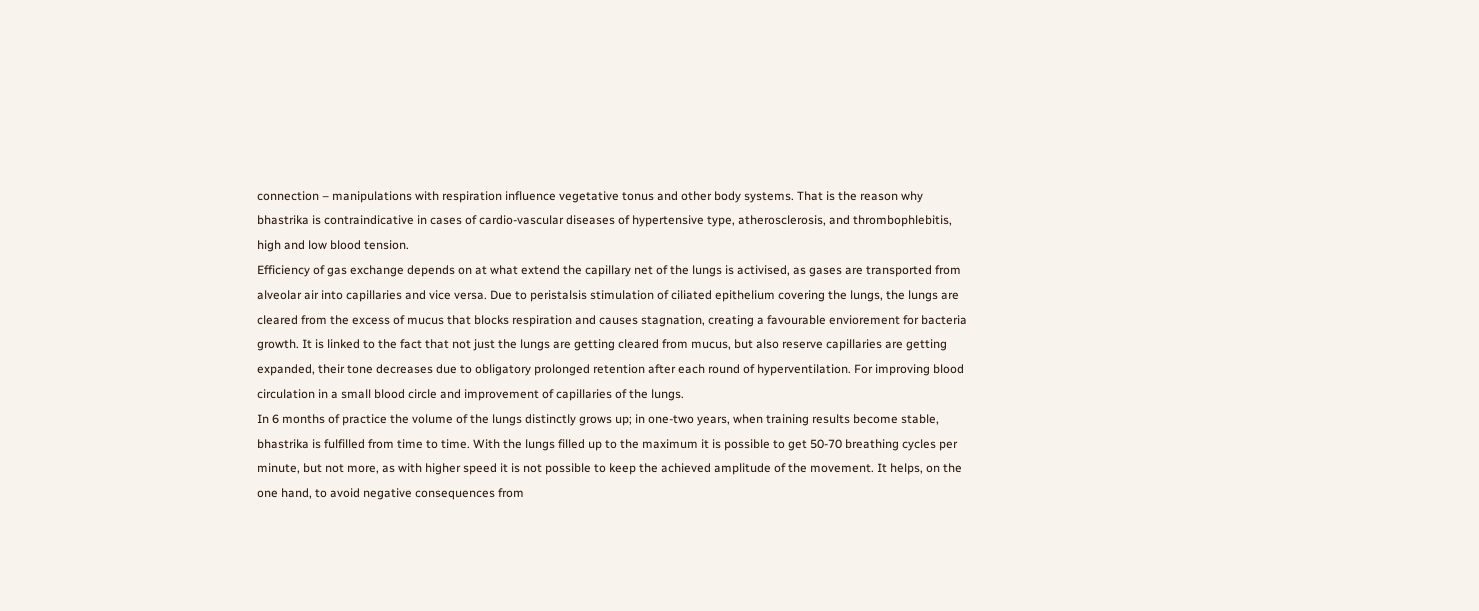connection – manipulations with respiration influence vegetative tonus and other body systems. That is the reason why bhastrika is contraindicative in cases of cardio-vascular diseases of hypertensive type, atherosclerosis, and thrombophlebitis, high and low blood tension.
Efficiency of gas exchange depends on at what extend the capillary net of the lungs is activised, as gases are transported from alveolar air into capillaries and vice versa. Due to peristalsis stimulation of ciliated epithelium covering the lungs, the lungs are cleared from the excess of mucus that blocks respiration and causes stagnation, creating a favourable enviorement for bacteria growth. It is linked to the fact that not just the lungs are getting cleared from mucus, but also reserve capillaries are getting expanded, their tone decreases due to obligatory prolonged retention after each round of hyperventilation. For improving blood circulation in a small blood circle and improvement of capillaries of the lungs.
In 6 months of practice the volume of the lungs distinctly grows up; in one-two years, when training results become stable, bhastrika is fulfilled from time to time. With the lungs filled up to the maximum it is possible to get 50-70 breathing cycles per minute, but not more, as with higher speed it is not possible to keep the achieved amplitude of the movement. It helps, on the one hand, to avoid negative consequences from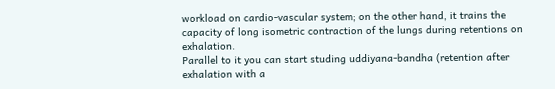workload on cardio-vascular system; on the other hand, it trains the capacity of long isometric contraction of the lungs during retentions on exhalation.
Parallel to it you can start studing uddiyana-bandha (retention after exhalation with a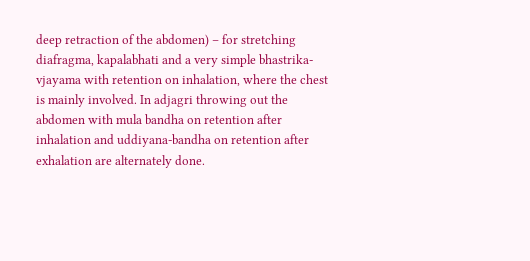deep retraction of the abdomen) – for stretching diafragma, kapalabhati and a very simple bhastrika-vjayama with retention on inhalation, where the chest is mainly involved. In adjagri throwing out the abdomen with mula bandha on retention after inhalation and uddiyana-bandha on retention after exhalation are alternately done.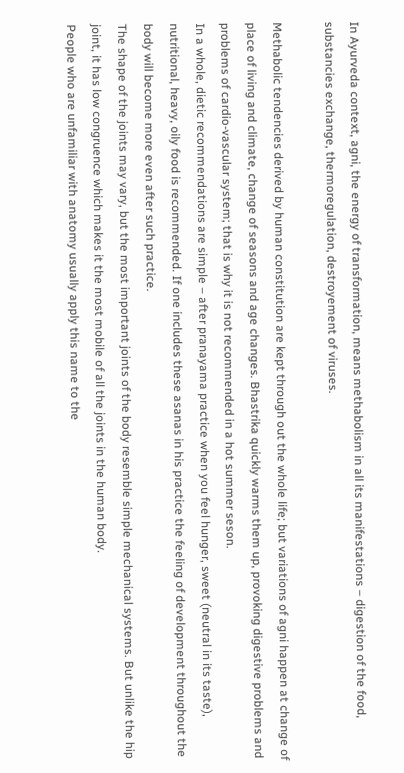In Ayurveda context, agni, the energy of transformation, means methabolism in all its manifestations – digestion of the food, substancies exchange, thermoregulation, destroyement of viruses.

Methabolic tendencies derived by human constitution are kept through out the whole life; but variations of agni happen at change of place of living and climate, change of seasons and age changes. Bhastrika quickly warms them up, provoking digestive problems and problems of cardio-vascular system; that is why it is not recommended in a hot summer seson.
In a whole, dietic recommendations are simple – after pranayama practice when you feel hunger, sweet (neutral in its taste), nutritional, heavy, oily food is recommended. If one includes these asanas in his practice the feeling of development throughout the body will become more even after such practice.
The shape of the joints may vary, but the most important joints of the body resemble simple mechanical systems. But unlike the hip joint, it has low congruence which makes it the most mobile of all the joints in the human body.
People who are unfamiliar with anatomy usually apply this name to the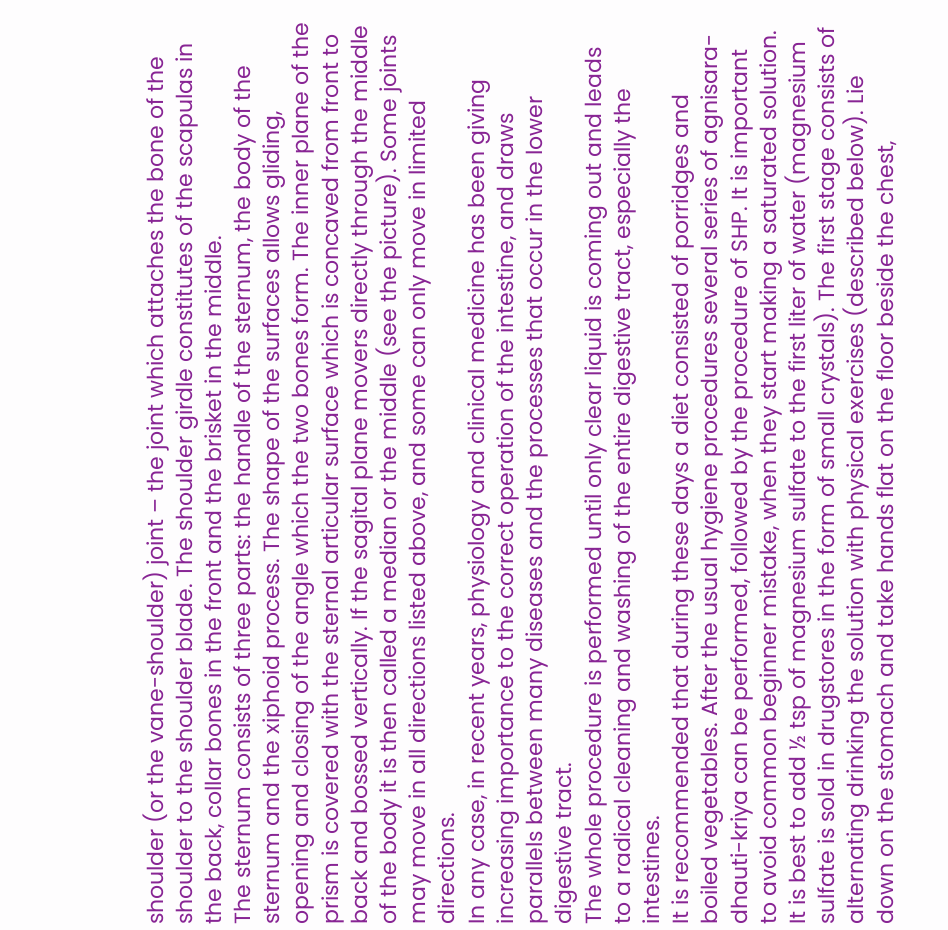shoulder (or the vane-shoulder) joint – the joint which attaches the bone of the shoulder to the shoulder blade. The shoulder girdle constitutes of the scapulas in the back, collar bones in the front and the brisket in the middle.
The sternum consists of three parts: the handle of the sternum, the body of the sternum and the xiphoid process. The shape of the surfaces allows gliding, opening and closing of the angle which the two bones form. The inner plane of the prism is covered with the sternal articular surface which is concaved from front to back and bossed vertically. If the sagital plane movers directly through the middle of the body it is then called a median or the middle (see the picture). Some joints may move in all directions listed above, and some can only move in limited directions.
In any case, in recent years, physiology and clinical medicine has been giving increasing importance to the correct operation of the intestine, and draws parallels between many diseases and the processes that occur in the lower digestive tract.
The whole procedure is performed until only clear liquid is coming out and leads to a radical cleaning and washing of the entire digestive tract, especially the intestines.
It is recommended that during these days a diet consisted of porridges and boiled vegetables. After the usual hygiene procedures several series of agnisara-dhauti-kriya can be performed, followed by the procedure of SHP. It is important to avoid common beginner mistake, when they start making a saturated solution. It is best to add ½ tsp of magnesium sulfate to the first liter of water (magnesium sulfate is sold in drugstores in the form of small crystals). The first stage consists of alternating drinking the solution with physical exercises (described below). Lie down on the stomach and take hands flat on the floor beside the chest,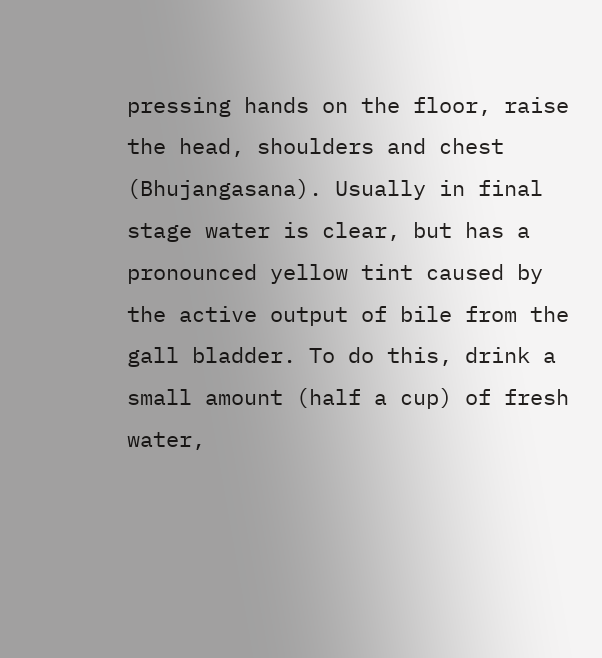pressing hands on the floor, raise the head, shoulders and chest (Bhujangasana). Usually in final stage water is clear, but has a pronounced yellow tint caused by the active output of bile from the gall bladder. To do this, drink a small amount (half a cup) of fresh water,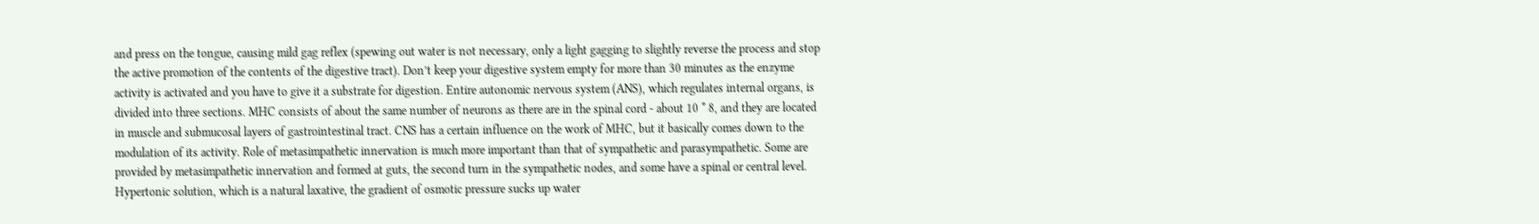and press on the tongue, causing mild gag reflex (spewing out water is not necessary, only a light gagging to slightly reverse the process and stop the active promotion of the contents of the digestive tract). Don’t keep your digestive system empty for more than 30 minutes as the enzyme activity is activated and you have to give it a substrate for digestion. Entire autonomic nervous system (ANS), which regulates internal organs, is divided into three sections. MHC consists of about the same number of neurons as there are in the spinal cord - about 10 * 8, and they are located in muscle and submucosal layers of gastrointestinal tract. CNS has a certain influence on the work of MHC, but it basically comes down to the modulation of its activity. Role of metasimpathetic innervation is much more important than that of sympathetic and parasympathetic. Some are provided by metasimpathetic innervation and formed at guts, the second turn in the sympathetic nodes, and some have a spinal or central level. Hypertonic solution, which is a natural laxative, the gradient of osmotic pressure sucks up water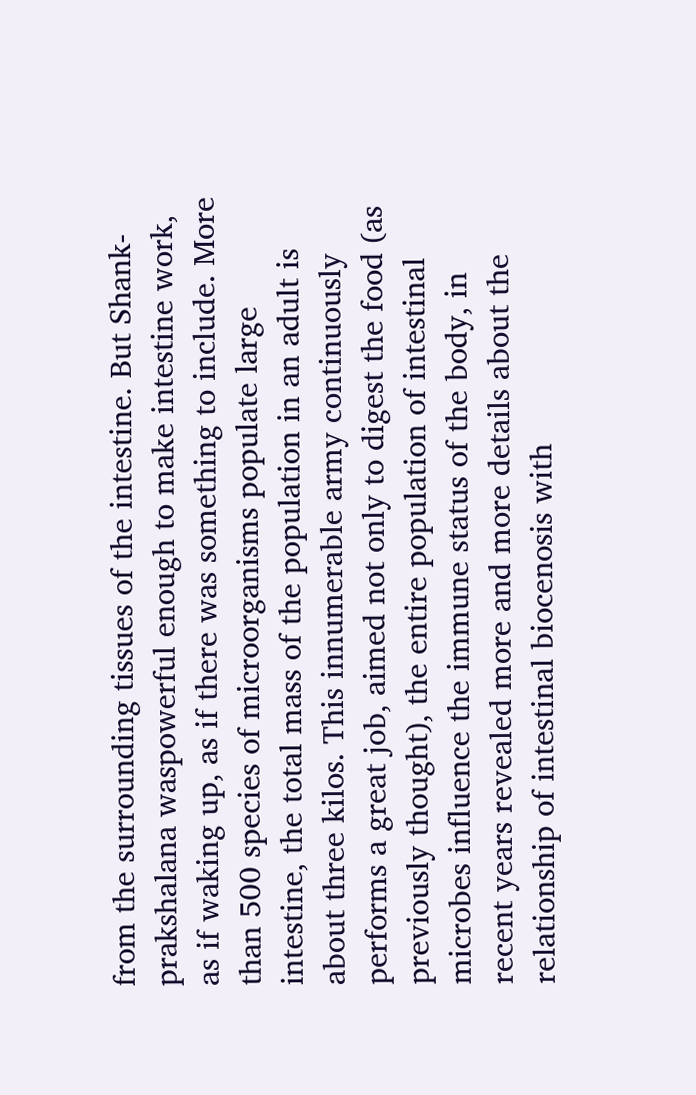from the surrounding tissues of the intestine. But Shank-prakshalana waspowerful enough to make intestine work, as if waking up, as if there was something to include. More than 500 species of microorganisms populate large intestine, the total mass of the population in an adult is about three kilos. This innumerable army continuously performs a great job, aimed not only to digest the food (as previously thought), the entire population of intestinal microbes influence the immune status of the body, in recent years revealed more and more details about the relationship of intestinal biocenosis with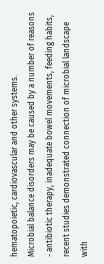hematopoietic, cardiovascular and other systems.
Microbial balance disorders may be caused by a number of reasons - antibiotic therapy, inadequate bowel movements, feeding habits, recent studies demonstrated connection of microbial landscape with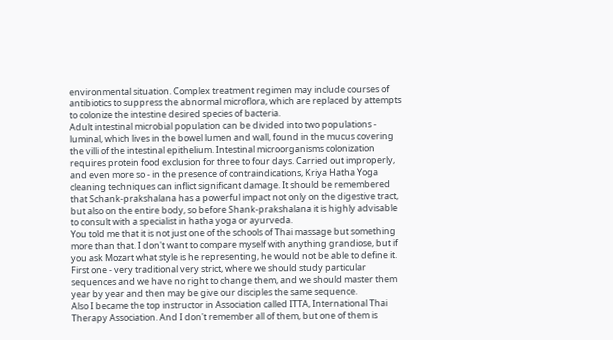environmental situation. Complex treatment regimen may include courses of antibiotics to suppress the abnormal microflora, which are replaced by attempts to colonize the intestine desired species of bacteria.
Adult intestinal microbial population can be divided into two populations - luminal, which lives in the bowel lumen and wall, found in the mucus covering the villi of the intestinal epithelium. Intestinal microorganisms colonization requires protein food exclusion for three to four days. Carried out improperly, and even more so - in the presence of contraindications, Kriya Hatha Yoga cleaning techniques can inflict significant damage. It should be remembered that Schank-prakshalana has a powerful impact not only on the digestive tract, but also on the entire body, so before Shank-prakshalana it is highly advisable to consult with a specialist in hatha yoga or ayurveda.
You told me that it is not just one of the schools of Thai massage but something more than that. I don't want to compare myself with anything grandiose, but if you ask Mozart what style is he representing, he would not be able to define it. First one - very traditional very strict, where we should study particular sequences and we have no right to change them, and we should master them year by year and then may be give our disciples the same sequence.
Also I became the top instructor in Association called ITTA, International Thai Therapy Association. And I don't remember all of them, but one of them is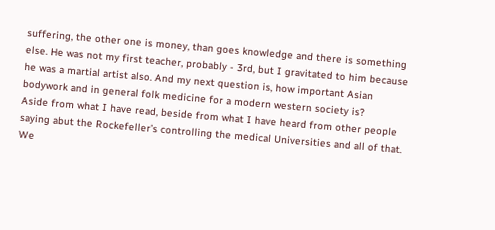suffering, the other one is money, than goes knowledge and there is something else. He was not my first teacher, probably - 3rd, but I gravitated to him because he was a martial artist also. And my next question is, how important Asian bodywork and in general folk medicine for a modern western society is?
Aside from what I have read, beside from what I have heard from other people saying abut the Rockefeller’s controlling the medical Universities and all of that. We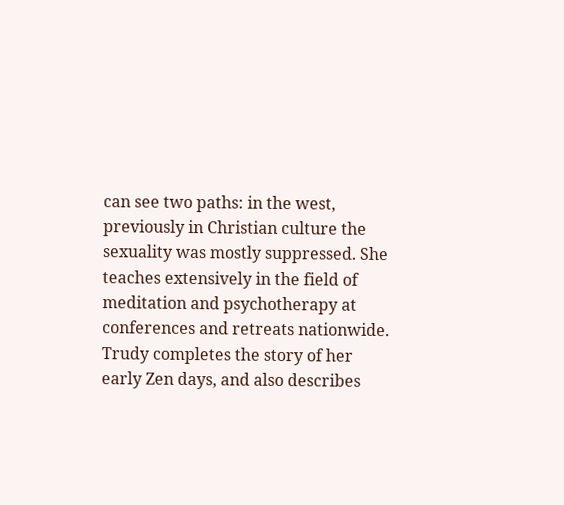can see two paths: in the west, previously in Christian culture the sexuality was mostly suppressed. She teaches extensively in the field of meditation and psychotherapy at conferences and retreats nationwide. Trudy completes the story of her early Zen days, and also describes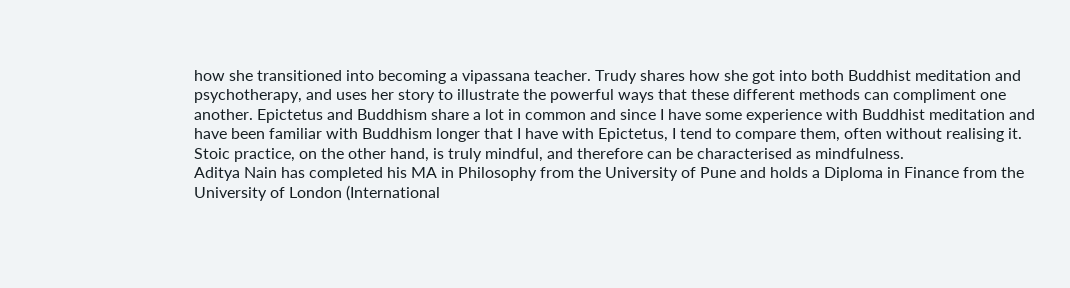how she transitioned into becoming a vipassana teacher. Trudy shares how she got into both Buddhist meditation and psychotherapy, and uses her story to illustrate the powerful ways that these different methods can compliment one another. Epictetus and Buddhism share a lot in common and since I have some experience with Buddhist meditation and have been familiar with Buddhism longer that I have with Epictetus, I tend to compare them, often without realising it.
Stoic practice, on the other hand, is truly mindful, and therefore can be characterised as mindfulness.
Aditya Nain has completed his MA in Philosophy from the University of Pune and holds a Diploma in Finance from the University of London (International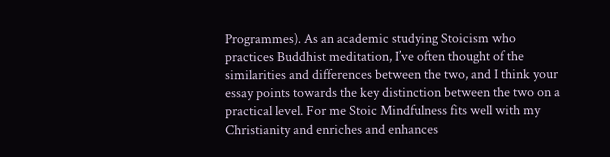Programmes). As an academic studying Stoicism who practices Buddhist meditation, I’ve often thought of the similarities and differences between the two, and I think your essay points towards the key distinction between the two on a practical level. For me Stoic Mindfulness fits well with my Christianity and enriches and enhances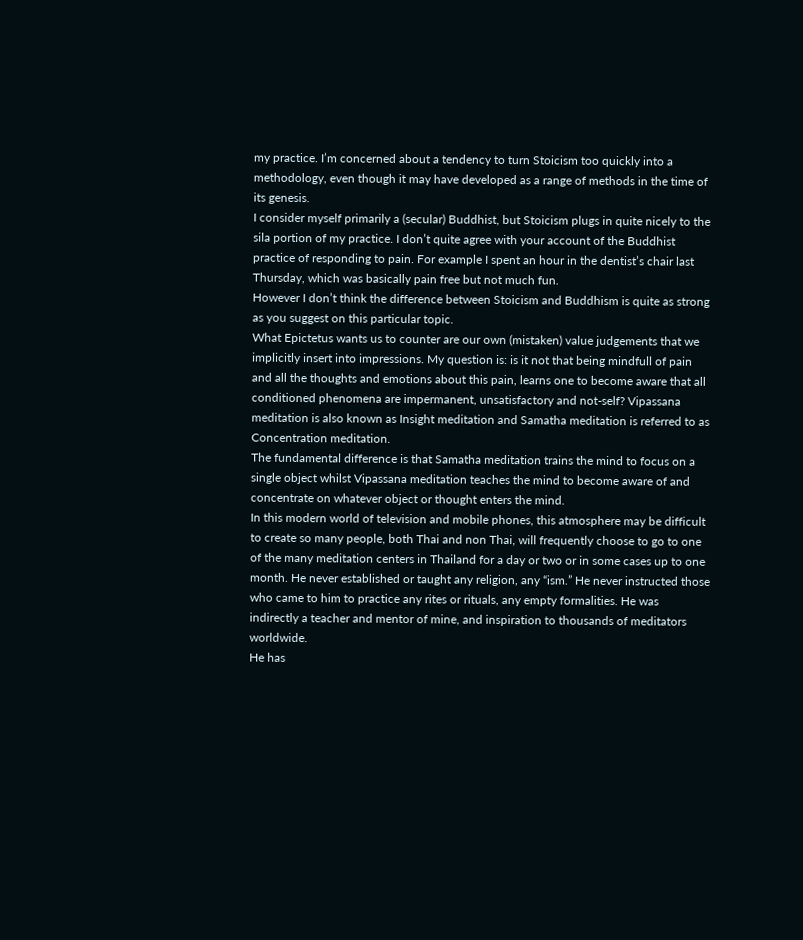my practice. I’m concerned about a tendency to turn Stoicism too quickly into a methodology, even though it may have developed as a range of methods in the time of its genesis.
I consider myself primarily a (secular) Buddhist, but Stoicism plugs in quite nicely to the sila portion of my practice. I don’t quite agree with your account of the Buddhist practice of responding to pain. For example I spent an hour in the dentist’s chair last Thursday, which was basically pain free but not much fun.
However I don’t think the difference between Stoicism and Buddhism is quite as strong as you suggest on this particular topic.
What Epictetus wants us to counter are our own (mistaken) value judgements that we implicitly insert into impressions. My question is: is it not that being mindfull of pain and all the thoughts and emotions about this pain, learns one to become aware that all conditioned phenomena are impermanent, unsatisfactory and not-self? Vipassana meditation is also known as Insight meditation and Samatha meditation is referred to as Concentration meditation.
The fundamental difference is that Samatha meditation trains the mind to focus on a single object whilst Vipassana meditation teaches the mind to become aware of and concentrate on whatever object or thought enters the mind.
In this modern world of television and mobile phones, this atmosphere may be difficult to create so many people, both Thai and non Thai, will frequently choose to go to one of the many meditation centers in Thailand for a day or two or in some cases up to one month. He never established or taught any religion, any “ism.” He never instructed those who came to him to practice any rites or rituals, any empty formalities. He was indirectly a teacher and mentor of mine, and inspiration to thousands of meditators worldwide.
He has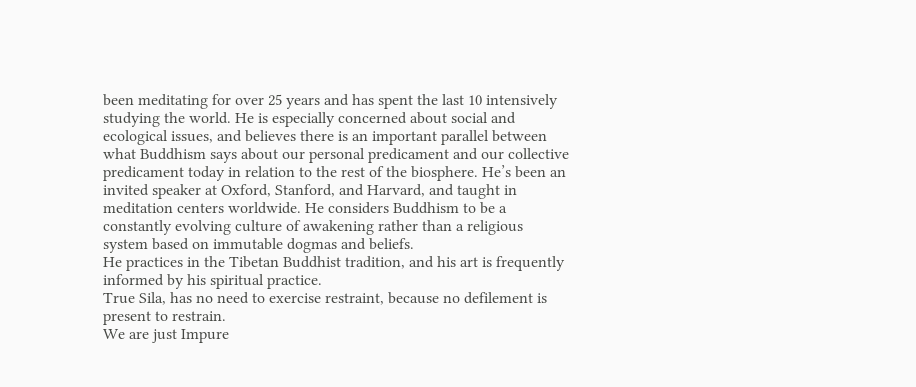been meditating for over 25 years and has spent the last 10 intensively studying the world. He is especially concerned about social and ecological issues, and believes there is an important parallel between what Buddhism says about our personal predicament and our collective predicament today in relation to the rest of the biosphere. He’s been an invited speaker at Oxford, Stanford, and Harvard, and taught in meditation centers worldwide. He considers Buddhism to be a constantly evolving culture of awakening rather than a religious system based on immutable dogmas and beliefs.
He practices in the Tibetan Buddhist tradition, and his art is frequently informed by his spiritual practice.
True Sila, has no need to exercise restraint, because no defilement is present to restrain.
We are just Impure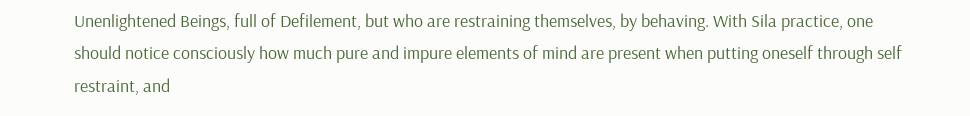Unenlightened Beings, full of Defilement, but who are restraining themselves, by behaving. With Sila practice, one should notice consciously how much pure and impure elements of mind are present when putting oneself through self restraint, and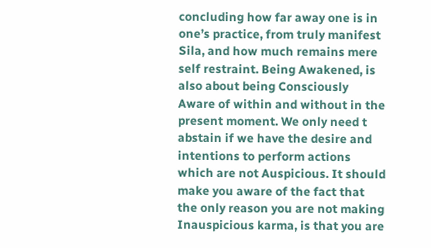concluding how far away one is in one’s practice, from truly manifest Sila, and how much remains mere self restraint. Being Awakened, is also about being Consciously Aware of within and without in the present moment. We only need t abstain if we have the desire and intentions to perform actions which are not Auspicious. It should make you aware of the fact that the only reason you are not making Inauspicious karma, is that you are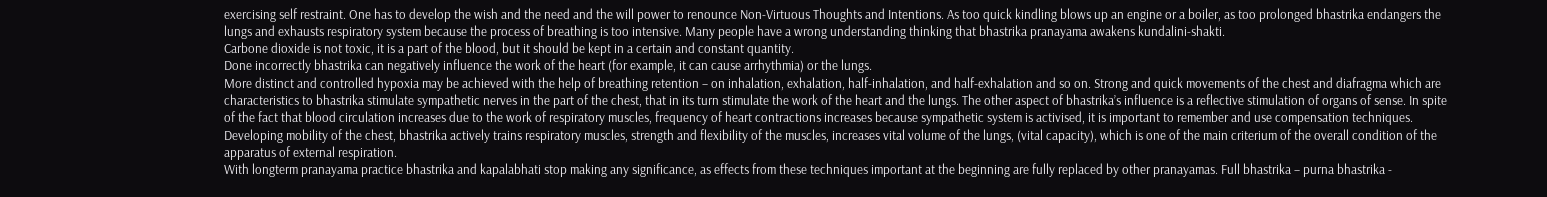exercising self restraint. One has to develop the wish and the need and the will power to renounce Non-Virtuous Thoughts and Intentions. As too quick kindling blows up an engine or a boiler, as too prolonged bhastrika endangers the lungs and exhausts respiratory system because the process of breathing is too intensive. Many people have a wrong understanding thinking that bhastrika pranayama awakens kundalini-shakti.
Carbone dioxide is not toxic, it is a part of the blood, but it should be kept in a certain and constant quantity.
Done incorrectly bhastrika can negatively influence the work of the heart (for example, it can cause arrhythmia) or the lungs.
More distinct and controlled hypoxia may be achieved with the help of breathing retention – on inhalation, exhalation, half-inhalation, and half-exhalation and so on. Strong and quick movements of the chest and diafragma which are characteristics to bhastrika stimulate sympathetic nerves in the part of the chest, that in its turn stimulate the work of the heart and the lungs. The other aspect of bhastrika’s influence is a reflective stimulation of organs of sense. In spite of the fact that blood circulation increases due to the work of respiratory muscles, frequency of heart contractions increases because sympathetic system is activised, it is important to remember and use compensation techniques. Developing mobility of the chest, bhastrika actively trains respiratory muscles, strength and flexibility of the muscles, increases vital volume of the lungs, (vital capacity), which is one of the main criterium of the overall condition of the apparatus of external respiration.
With longterm pranayama practice bhastrika and kapalabhati stop making any significance, as effects from these techniques important at the beginning are fully replaced by other pranayamas. Full bhastrika – purna bhastrika -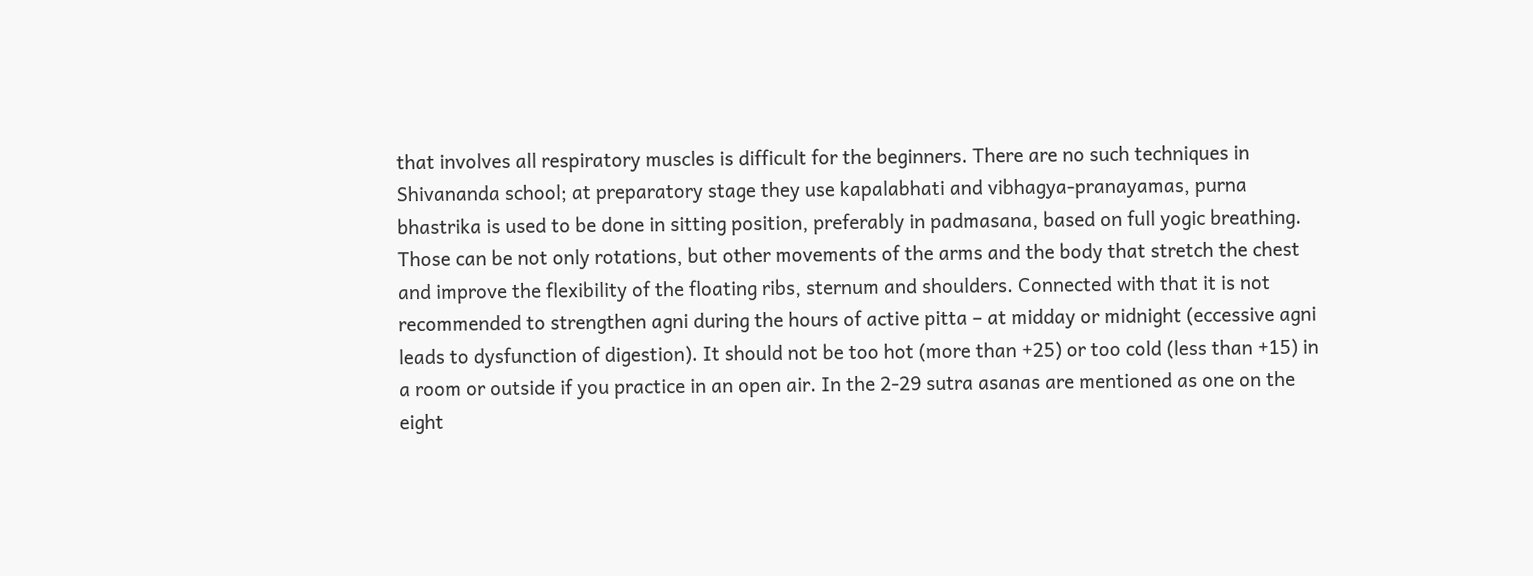that involves all respiratory muscles is difficult for the beginners. There are no such techniques in Shivananda school; at preparatory stage they use kapalabhati and vibhagya-pranayamas, purna bhastrika is used to be done in sitting position, preferably in padmasana, based on full yogic breathing. Those can be not only rotations, but other movements of the arms and the body that stretch the chest and improve the flexibility of the floating ribs, sternum and shoulders. Connected with that it is not recommended to strengthen agni during the hours of active pitta – at midday or midnight (eccessive agni leads to dysfunction of digestion). It should not be too hot (more than +25) or too cold (less than +15) in a room or outside if you practice in an open air. In the 2-29 sutra asanas are mentioned as one on the eight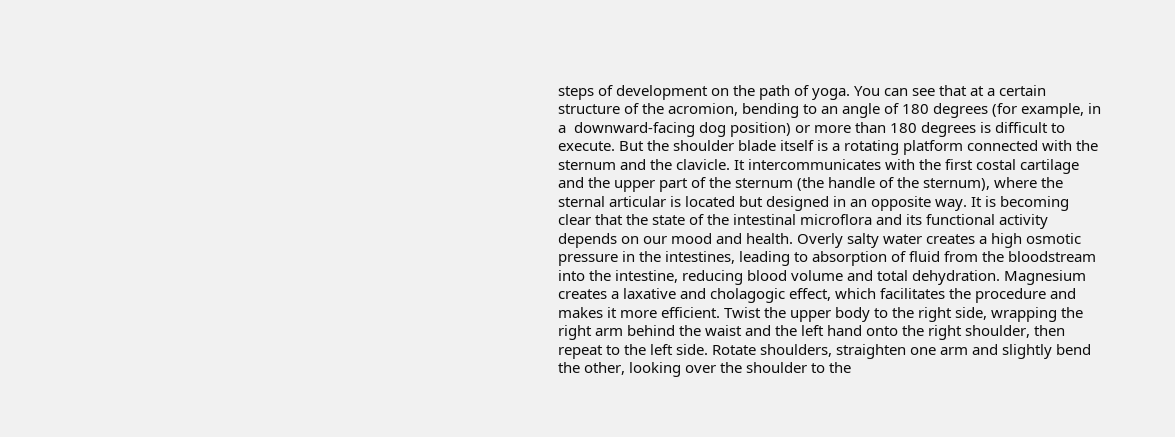steps of development on the path of yoga. You can see that at a certain structure of the acromion, bending to an angle of 180 degrees (for example, in a  downward-facing dog position) or more than 180 degrees is difficult to execute. But the shoulder blade itself is a rotating platform connected with the sternum and the clavicle. It intercommunicates with the first costal cartilage and the upper part of the sternum (the handle of the sternum), where the sternal articular is located but designed in an opposite way. It is becoming clear that the state of the intestinal microflora and its functional activity depends on our mood and health. Overly salty water creates a high osmotic pressure in the intestines, leading to absorption of fluid from the bloodstream into the intestine, reducing blood volume and total dehydration. Magnesium creates a laxative and cholagogic effect, which facilitates the procedure and makes it more efficient. Twist the upper body to the right side, wrapping the right arm behind the waist and the left hand onto the right shoulder, then repeat to the left side. Rotate shoulders, straighten one arm and slightly bend the other, looking over the shoulder to the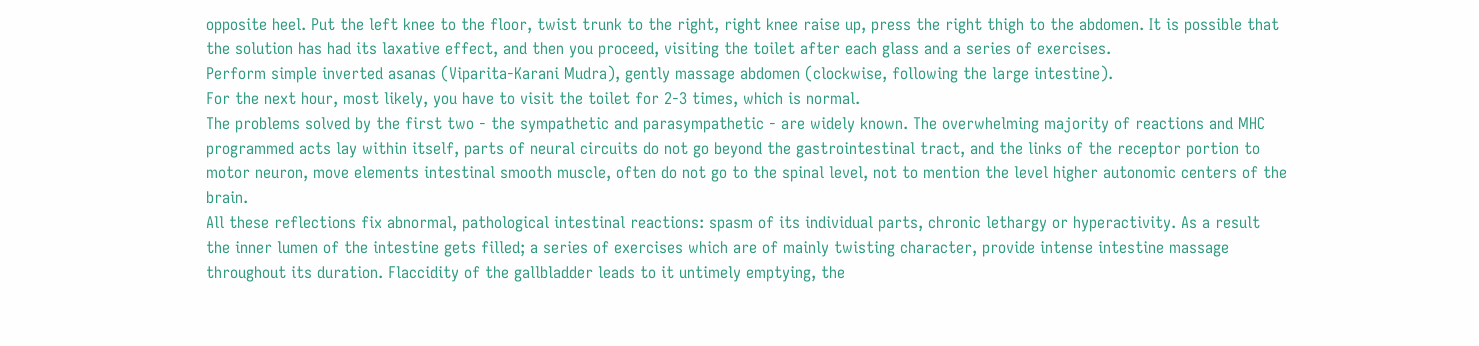opposite heel. Put the left knee to the floor, twist trunk to the right, right knee raise up, press the right thigh to the abdomen. It is possible that the solution has had its laxative effect, and then you proceed, visiting the toilet after each glass and a series of exercises.
Perform simple inverted asanas (Viparita-Karani Mudra), gently massage abdomen (clockwise, following the large intestine).
For the next hour, most likely, you have to visit the toilet for 2-3 times, which is normal.
The problems solved by the first two - the sympathetic and parasympathetic - are widely known. The overwhelming majority of reactions and MHC programmed acts lay within itself, parts of neural circuits do not go beyond the gastrointestinal tract, and the links of the receptor portion to motor neuron, move elements intestinal smooth muscle, often do not go to the spinal level, not to mention the level higher autonomic centers of the brain.
All these reflections fix abnormal, pathological intestinal reactions: spasm of its individual parts, chronic lethargy or hyperactivity. As a result the inner lumen of the intestine gets filled; a series of exercises which are of mainly twisting character, provide intense intestine massage throughout its duration. Flaccidity of the gallbladder leads to it untimely emptying, the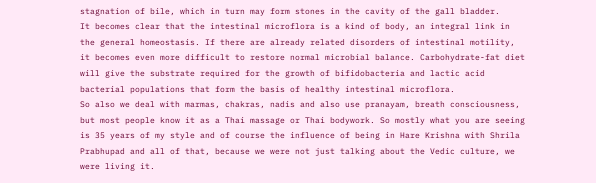stagnation of bile, which in turn may form stones in the cavity of the gall bladder.
It becomes clear that the intestinal microflora is a kind of body, an integral link in the general homeostasis. If there are already related disorders of intestinal motility, it becomes even more difficult to restore normal microbial balance. Carbohydrate-fat diet will give the substrate required for the growth of bifidobacteria and lactic acid bacterial populations that form the basis of healthy intestinal microflora.
So also we deal with marmas, chakras, nadis and also use pranayam, breath consciousness, but most people know it as a Thai massage or Thai bodywork. So mostly what you are seeing is 35 years of my style and of course the influence of being in Hare Krishna with Shrila Prabhupad and all of that, because we were not just talking about the Vedic culture, we were living it.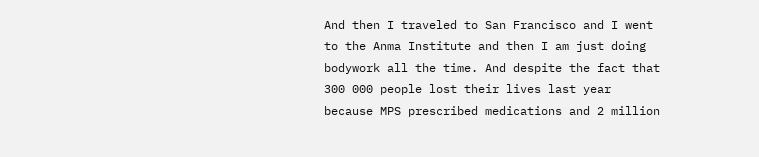And then I traveled to San Francisco and I went to the Anma Institute and then I am just doing bodywork all the time. And despite the fact that 300 000 people lost their lives last year because MPS prescribed medications and 2 million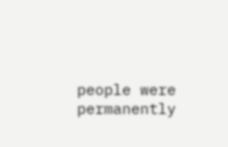people were permanently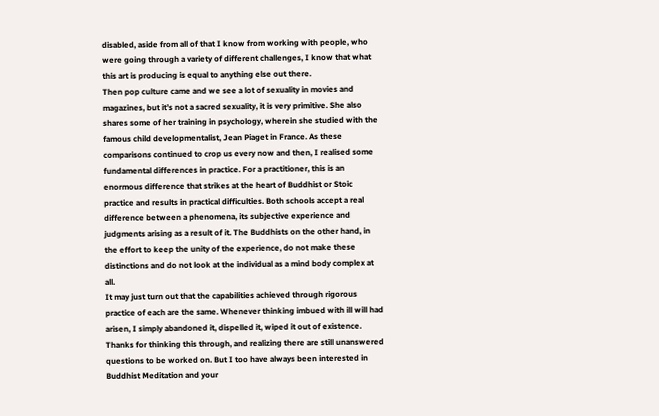disabled, aside from all of that I know from working with people, who were going through a variety of different challenges, I know that what this art is producing is equal to anything else out there.
Then pop culture came and we see a lot of sexuality in movies and magazines, but it’s not a sacred sexuality, it is very primitive. She also shares some of her training in psychology, wherein she studied with the famous child developmentalist, Jean Piaget in France. As these comparisons continued to crop us every now and then, I realised some fundamental differences in practice. For a practitioner, this is an enormous difference that strikes at the heart of Buddhist or Stoic practice and results in practical difficulties. Both schools accept a real difference between a phenomena, its subjective experience and judgments arising as a result of it. The Buddhists on the other hand, in the effort to keep the unity of the experience, do not make these distinctions and do not look at the individual as a mind body complex at all.
It may just turn out that the capabilities achieved through rigorous practice of each are the same. Whenever thinking imbued with ill will had arisen, I simply abandoned it, dispelled it, wiped it out of existence.
Thanks for thinking this through, and realizing there are still unanswered questions to be worked on. But I too have always been interested in Buddhist Meditation and your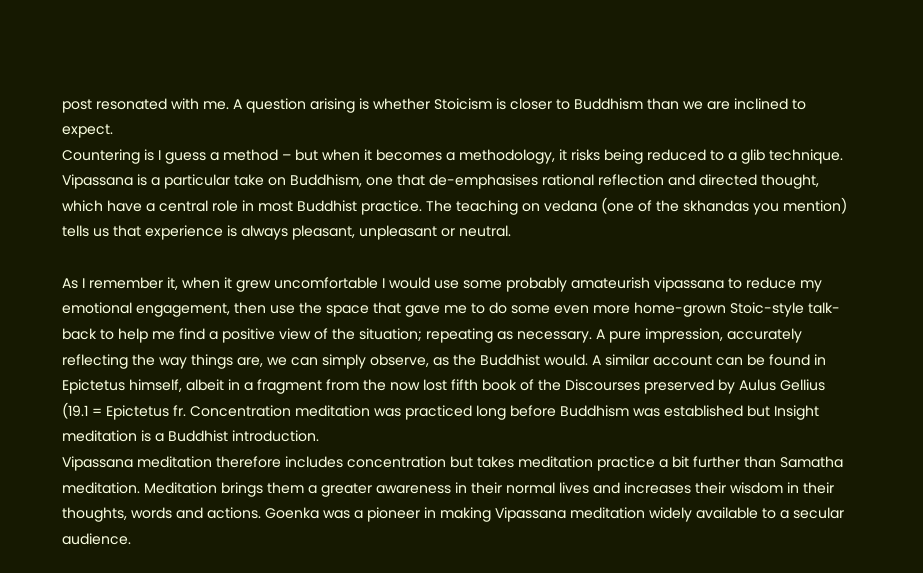post resonated with me. A question arising is whether Stoicism is closer to Buddhism than we are inclined to expect.
Countering is I guess a method – but when it becomes a methodology, it risks being reduced to a glib technique.
Vipassana is a particular take on Buddhism, one that de-emphasises rational reflection and directed thought, which have a central role in most Buddhist practice. The teaching on vedana (one of the skhandas you mention) tells us that experience is always pleasant, unpleasant or neutral.

As I remember it, when it grew uncomfortable I would use some probably amateurish vipassana to reduce my emotional engagement, then use the space that gave me to do some even more home-grown Stoic-style talk-back to help me find a positive view of the situation; repeating as necessary. A pure impression, accurately reflecting the way things are, we can simply observe, as the Buddhist would. A similar account can be found in Epictetus himself, albeit in a fragment from the now lost fifth book of the Discourses preserved by Aulus Gellius (19.1 = Epictetus fr. Concentration meditation was practiced long before Buddhism was established but Insight meditation is a Buddhist introduction.
Vipassana meditation therefore includes concentration but takes meditation practice a bit further than Samatha meditation. Meditation brings them a greater awareness in their normal lives and increases their wisdom in their thoughts, words and actions. Goenka was a pioneer in making Vipassana meditation widely available to a secular audience.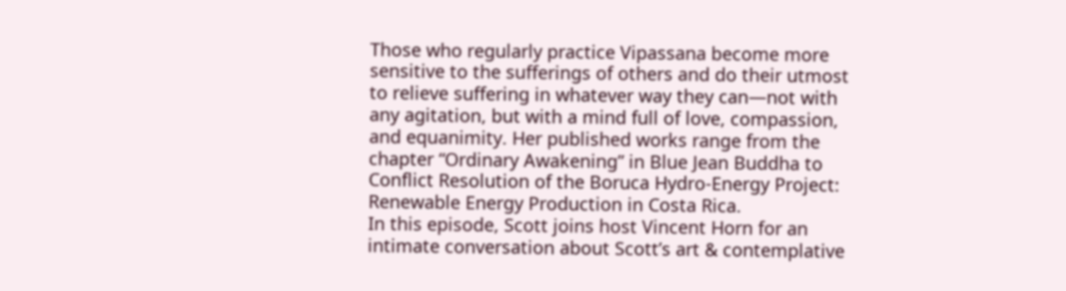Those who regularly practice Vipassana become more sensitive to the sufferings of others and do their utmost to relieve suffering in whatever way they can—not with any agitation, but with a mind full of love, compassion, and equanimity. Her published works range from the chapter “Ordinary Awakening” in Blue Jean Buddha to Conflict Resolution of the Boruca Hydro-Energy Project: Renewable Energy Production in Costa Rica.
In this episode, Scott joins host Vincent Horn for an intimate conversation about Scott’s art & contemplative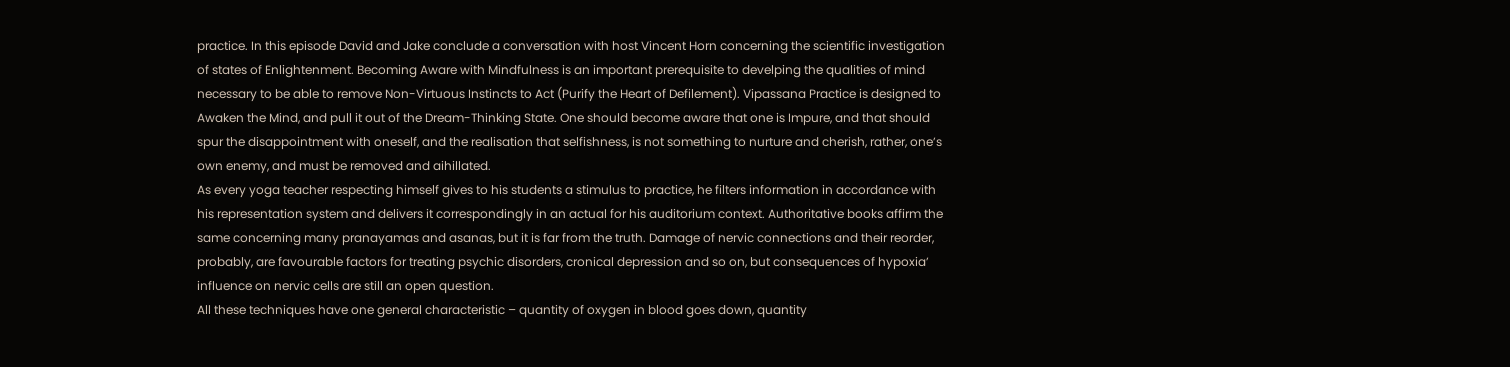practice. In this episode David and Jake conclude a conversation with host Vincent Horn concerning the scientific investigation of states of Enlightenment. Becoming Aware with Mindfulness is an important prerequisite to develping the qualities of mind necessary to be able to remove Non-Virtuous Instincts to Act (Purify the Heart of Defilement). Vipassana Practice is designed to Awaken the Mind, and pull it out of the Dream-Thinking State. One should become aware that one is Impure, and that should spur the disappointment with oneself, and the realisation that selfishness, is not something to nurture and cherish, rather, one’s own enemy, and must be removed and aihillated.
As every yoga teacher respecting himself gives to his students a stimulus to practice, he filters information in accordance with his representation system and delivers it correspondingly in an actual for his auditorium context. Authoritative books affirm the same concerning many pranayamas and asanas, but it is far from the truth. Damage of nervic connections and their reorder, probably, are favourable factors for treating psychic disorders, cronical depression and so on, but consequences of hypoxia’ influence on nervic cells are still an open question.
All these techniques have one general characteristic – quantity of oxygen in blood goes down, quantity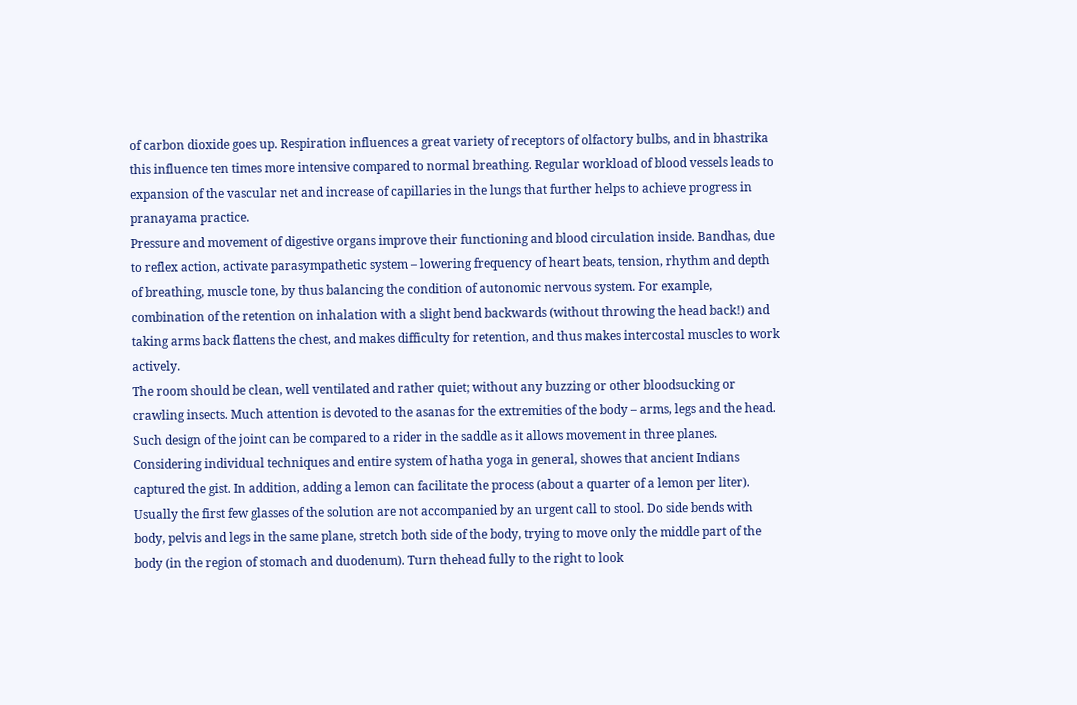of carbon dioxide goes up. Respiration influences a great variety of receptors of olfactory bulbs, and in bhastrika this influence ten times more intensive compared to normal breathing. Regular workload of blood vessels leads to expansion of the vascular net and increase of capillaries in the lungs that further helps to achieve progress in pranayama practice.
Pressure and movement of digestive organs improve their functioning and blood circulation inside. Bandhas, due to reflex action, activate parasympathetic system – lowering frequency of heart beats, tension, rhythm and depth of breathing, muscle tone, by thus balancing the condition of autonomic nervous system. For example, combination of the retention on inhalation with a slight bend backwards (without throwing the head back!) and taking arms back flattens the chest, and makes difficulty for retention, and thus makes intercostal muscles to work actively.
The room should be clean, well ventilated and rather quiet; without any buzzing or other bloodsucking or crawling insects. Much attention is devoted to the asanas for the extremities of the body – arms, legs and the head. Such design of the joint can be compared to a rider in the saddle as it allows movement in three planes.
Considering individual techniques and entire system of hatha yoga in general, showes that ancient Indians captured the gist. In addition, adding a lemon can facilitate the process (about a quarter of a lemon per liter). Usually the first few glasses of the solution are not accompanied by an urgent call to stool. Do side bends with body, pelvis and legs in the same plane, stretch both side of the body, trying to move only the middle part of the body (in the region of stomach and duodenum). Turn thehead fully to the right to look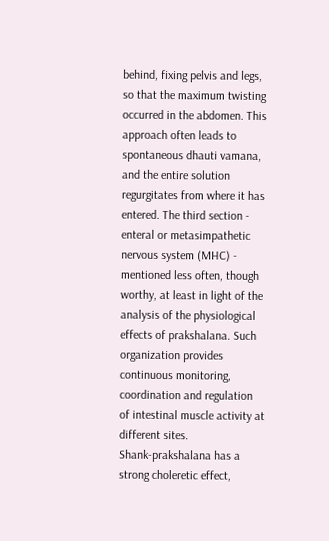behind, fixing pelvis and legs, so that the maximum twisting occurred in the abdomen. This approach often leads to spontaneous dhauti vamana, and the entire solution regurgitates from where it has entered. The third section - enteral or metasimpathetic nervous system (MHC) - mentioned less often, though worthy, at least in light of the analysis of the physiological effects of prakshalana. Such organization provides continuous monitoring, coordination and regulation of intestinal muscle activity at different sites.
Shank-prakshalana has a strong choleretic effect,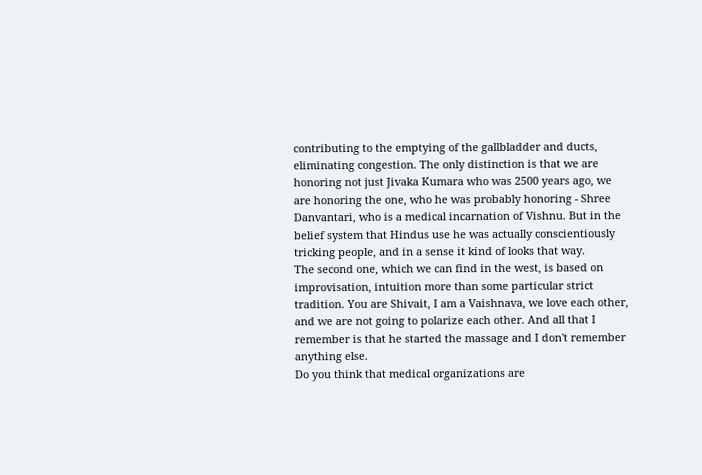contributing to the emptying of the gallbladder and ducts, eliminating congestion. The only distinction is that we are honoring not just Jivaka Kumara who was 2500 years ago, we are honoring the one, who he was probably honoring - Shree Danvantari, who is a medical incarnation of Vishnu. But in the belief system that Hindus use he was actually conscientiously tricking people, and in a sense it kind of looks that way.
The second one, which we can find in the west, is based on improvisation, intuition more than some particular strict tradition. You are Shivait, I am a Vaishnava, we love each other, and we are not going to polarize each other. And all that I remember is that he started the massage and I don't remember anything else.
Do you think that medical organizations are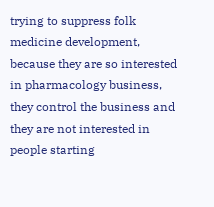trying to suppress folk medicine development, because they are so interested in pharmacology business, they control the business and they are not interested in people starting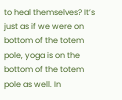to heal themselves? It’s just as if we were on bottom of the totem pole, yoga is on the bottom of the totem pole as well. In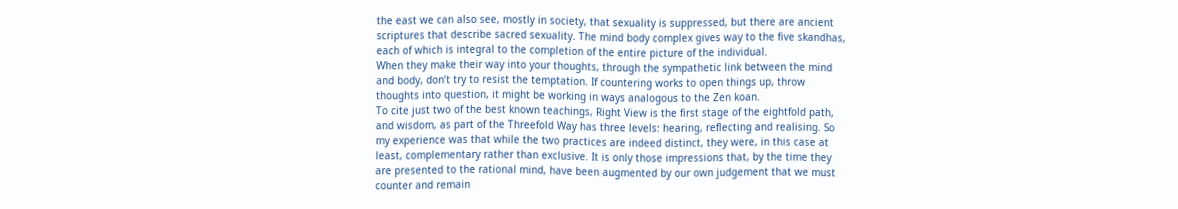the east we can also see, mostly in society, that sexuality is suppressed, but there are ancient scriptures that describe sacred sexuality. The mind body complex gives way to the five skandhas, each of which is integral to the completion of the entire picture of the individual.
When they make their way into your thoughts, through the sympathetic link between the mind and body, don’t try to resist the temptation. If countering works to open things up, throw thoughts into question, it might be working in ways analogous to the Zen koan.
To cite just two of the best known teachings, Right View is the first stage of the eightfold path, and wisdom, as part of the Threefold Way has three levels: hearing, reflecting and realising. So my experience was that while the two practices are indeed distinct, they were, in this case at least, complementary rather than exclusive. It is only those impressions that, by the time they are presented to the rational mind, have been augmented by our own judgement that we must counter and remain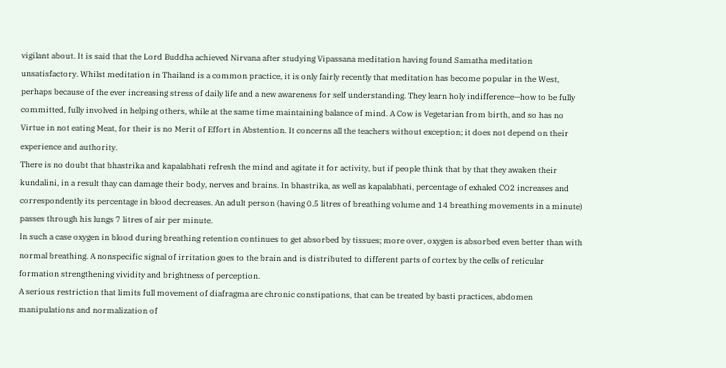vigilant about. It is said that the Lord Buddha achieved Nirvana after studying Vipassana meditation having found Samatha meditation unsatisfactory. Whilst meditation in Thailand is a common practice, it is only fairly recently that meditation has become popular in the West, perhaps because of the ever increasing stress of daily life and a new awareness for self understanding. They learn holy indifference—how to be fully committed, fully involved in helping others, while at the same time maintaining balance of mind. A Cow is Vegetarian from birth, and so has no Virtue in not eating Meat, for their is no Merit of Effort in Abstention. It concerns all the teachers without exception; it does not depend on their experience and authority.
There is no doubt that bhastrika and kapalabhati refresh the mind and agitate it for activity, but if people think that by that they awaken their kundalini, in a result thay can damage their body, nerves and brains. In bhastrika, as well as kapalabhati, percentage of exhaled CO2 increases and correspondently its percentage in blood decreases. An adult person (having 0.5 litres of breathing volume and 14 breathing movements in a minute) passes through his lungs 7 litres of air per minute.
In such a case oxygen in blood during breathing retention continues to get absorbed by tissues; more over, oxygen is absorbed even better than with normal breathing. A nonspecific signal of irritation goes to the brain and is distributed to different parts of cortex by the cells of reticular formation strengthening vividity and brightness of perception.
A serious restriction that limits full movement of diafragma are chronic constipations, that can be treated by basti practices, abdomen manipulations and normalization of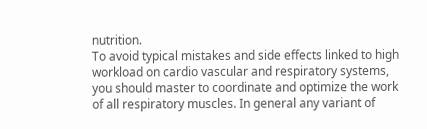nutrition.
To avoid typical mistakes and side effects linked to high workload on cardio vascular and respiratory systems, you should master to coordinate and optimize the work of all respiratory muscles. In general any variant of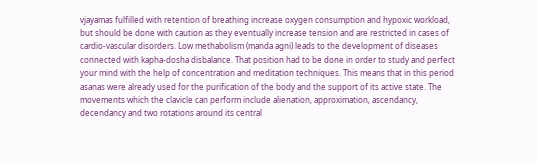vjayamas fulfilled with retention of breathing increase oxygen consumption and hypoxic workload, but should be done with caution as they eventually increase tension and are restricted in cases of cardio-vascular disorders. Low methabolism (manda agni) leads to the development of diseases connected with kapha-dosha disbalance. That position had to be done in order to study and perfect your mind with the help of concentration and meditation techniques. This means that in this period asanas were already used for the purification of the body and the support of its active state. The movements which the clavicle can perform include alienation, approximation, ascendancy, decendancy and two rotations around its central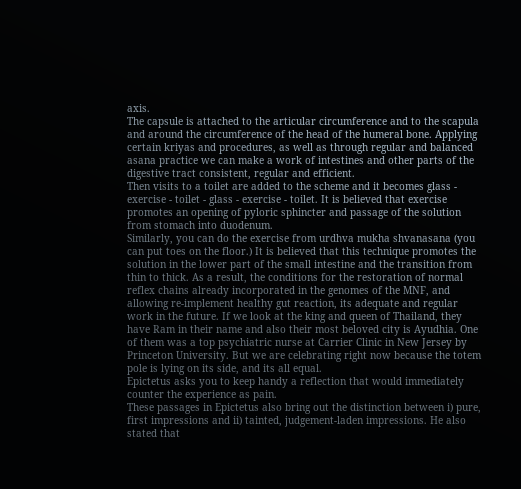axis.
The capsule is attached to the articular circumference and to the scapula and around the circumference of the head of the humeral bone. Applying certain kriyas and procedures, as well as through regular and balanced asana practice we can make a work of intestines and other parts of the digestive tract consistent, regular and efficient.
Then visits to a toilet are added to the scheme and it becomes glass - exercise - toilet - glass - exercise - toilet. It is believed that exercise promotes an opening of pyloric sphincter and passage of the solution from stomach into duodenum.
Similarly, you can do the exercise from urdhva mukha shvanasana (you can put toes on the floor.) It is believed that this technique promotes the solution in the lower part of the small intestine and the transition from thin to thick. As a result, the conditions for the restoration of normal reflex chains already incorporated in the genomes of the MNF, and allowing re-implement healthy gut reaction, its adequate and regular work in the future. If we look at the king and queen of Thailand, they have Ram in their name and also their most beloved city is Ayudhia. One of them was a top psychiatric nurse at Carrier Clinic in New Jersey by Princeton University. But we are celebrating right now because the totem pole is lying on its side, and its all equal.
Epictetus asks you to keep handy a reflection that would immediately counter the experience as pain.
These passages in Epictetus also bring out the distinction between i) pure, first impressions and ii) tainted, judgement-laden impressions. He also stated that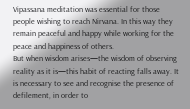Vipassana meditation was essential for those people wishing to reach Nirvana. In this way they remain peaceful and happy while working for the peace and happiness of others.
But when wisdom arises—the wisdom of observing reality as it is—this habit of reacting falls away. It is necessary to see and recognise the presence of defilement, in order to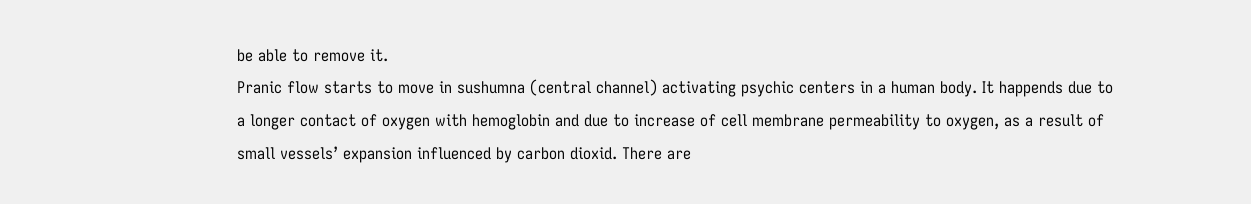be able to remove it.
Pranic flow starts to move in sushumna (central channel) activating psychic centers in a human body. It happends due to a longer contact of oxygen with hemoglobin and due to increase of cell membrane permeability to oxygen, as a result of small vessels’ expansion influenced by carbon dioxid. There are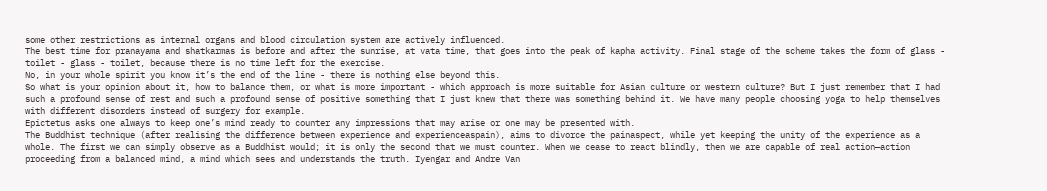some other restrictions as internal organs and blood circulation system are actively influenced.
The best time for pranayama and shatkarmas is before and after the sunrise, at vata time, that goes into the peak of kapha activity. Final stage of the scheme takes the form of glass - toilet - glass - toilet, because there is no time left for the exercise.
No, in your whole spirit you know it’s the end of the line - there is nothing else beyond this.
So what is your opinion about it, how to balance them, or what is more important - which approach is more suitable for Asian culture or western culture? But I just remember that I had such a profound sense of rest and such a profound sense of positive something that I just knew that there was something behind it. We have many people choosing yoga to help themselves with different disorders instead of surgery for example.
Epictetus asks one always to keep one’s mind ready to counter any impressions that may arise or one may be presented with.
The Buddhist technique (after realising the difference between experience and experienceaspain), aims to divorce the painaspect, while yet keeping the unity of the experience as a whole. The first we can simply observe as a Buddhist would; it is only the second that we must counter. When we cease to react blindly, then we are capable of real action—action proceeding from a balanced mind, a mind which sees and understands the truth. Iyengar and Andre Van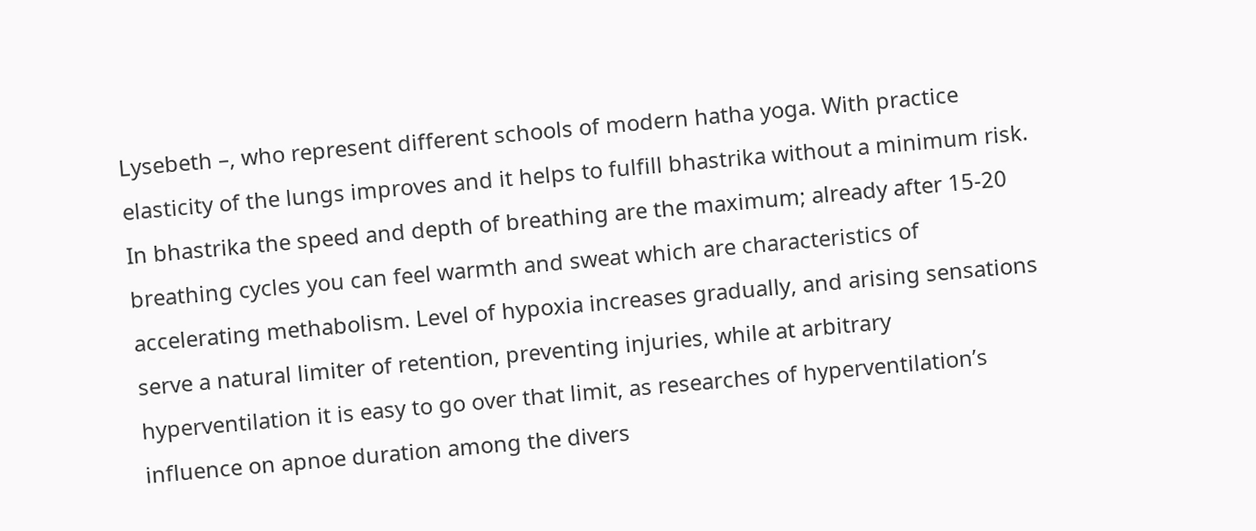Lysebeth –, who represent different schools of modern hatha yoga. With practice elasticity of the lungs improves and it helps to fulfill bhastrika without a minimum risk. In bhastrika the speed and depth of breathing are the maximum; already after 15-20 breathing cycles you can feel warmth and sweat which are characteristics of accelerating methabolism. Level of hypoxia increases gradually, and arising sensations serve a natural limiter of retention, preventing injuries, while at arbitrary hyperventilation it is easy to go over that limit, as researches of hyperventilation’s influence on apnoe duration among the divers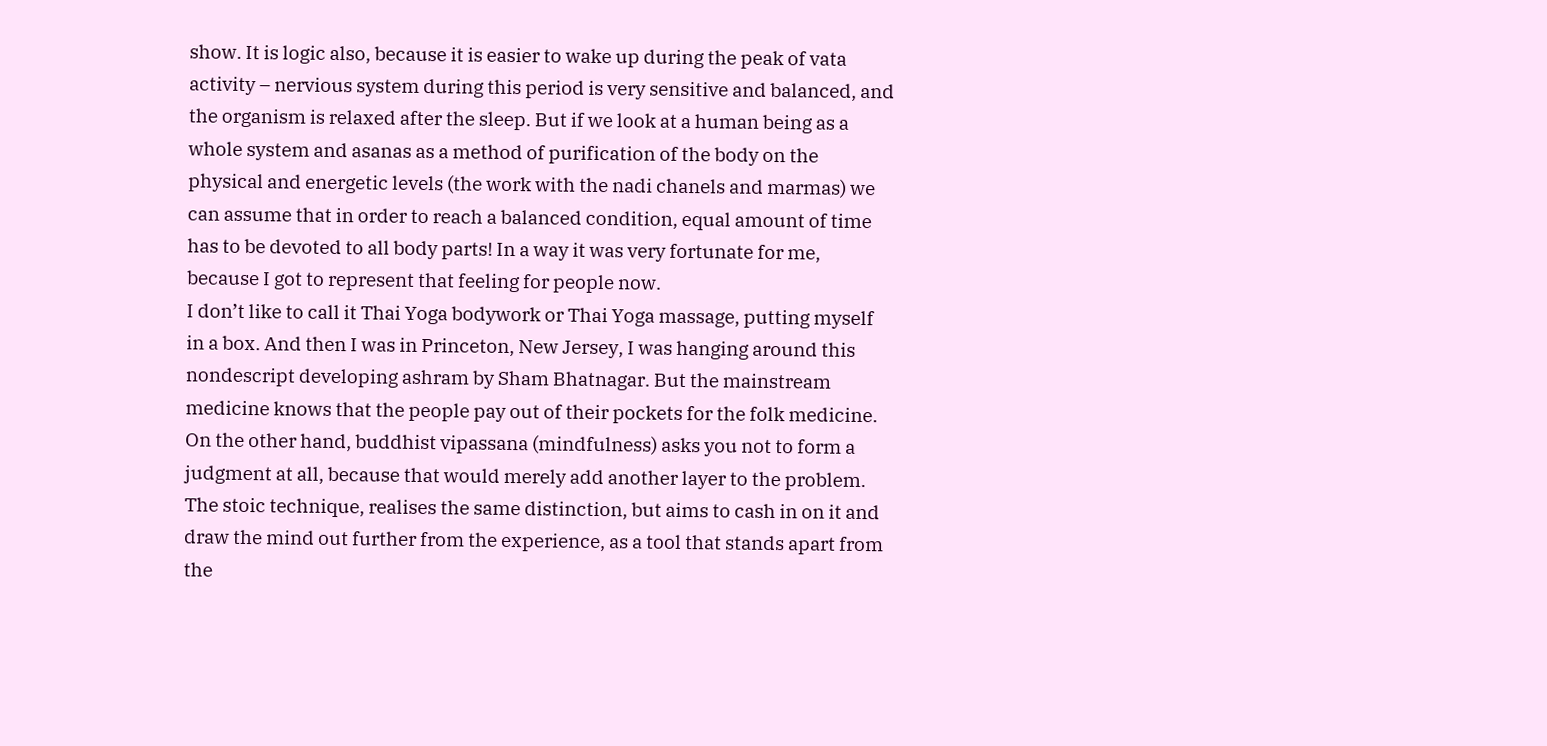show. It is logic also, because it is easier to wake up during the peak of vata activity – nervious system during this period is very sensitive and balanced, and the organism is relaxed after the sleep. But if we look at a human being as a whole system and asanas as a method of purification of the body on the physical and energetic levels (the work with the nadi chanels and marmas) we can assume that in order to reach a balanced condition, equal amount of time has to be devoted to all body parts! In a way it was very fortunate for me, because I got to represent that feeling for people now.
I don’t like to call it Thai Yoga bodywork or Thai Yoga massage, putting myself in a box. And then I was in Princeton, New Jersey, I was hanging around this nondescript developing ashram by Sham Bhatnagar. But the mainstream medicine knows that the people pay out of their pockets for the folk medicine. On the other hand, buddhist vipassana (mindfulness) asks you not to form a judgment at all, because that would merely add another layer to the problem. The stoic technique, realises the same distinction, but aims to cash in on it and draw the mind out further from the experience, as a tool that stands apart from the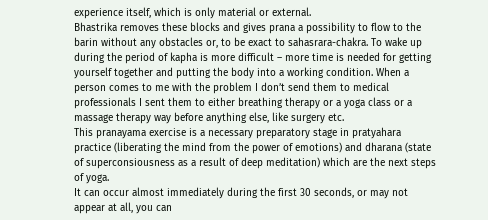experience itself, which is only material or external.
Bhastrika removes these blocks and gives prana a possibility to flow to the barin without any obstacles or, to be exact to sahasrara-chakra. To wake up during the period of kapha is more difficult – more time is needed for getting yourself together and putting the body into a working condition. When a person comes to me with the problem I don’t send them to medical professionals I sent them to either breathing therapy or a yoga class or a massage therapy way before anything else, like surgery etc.
This pranayama exercise is a necessary preparatory stage in pratyahara practice (liberating the mind from the power of emotions) and dharana (state of superconsiousness as a result of deep meditation) which are the next steps of yoga.
It can occur almost immediately during the first 30 seconds, or may not appear at all, you can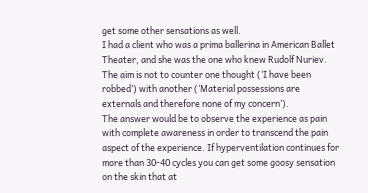get some other sensations as well.
I had a client who was a prima ballerina in American Ballet Theater, and she was the one who knew Rudolf Nuriev. The aim is not to counter one thought (‘I have been robbed’) with another (‘Material possessions are externals and therefore none of my concern’).
The answer would be to observe the experience as pain with complete awareness in order to transcend the pain aspect of the experience. If hyperventilation continues for more than 30-40 cycles you can get some goosy sensation on the skin that at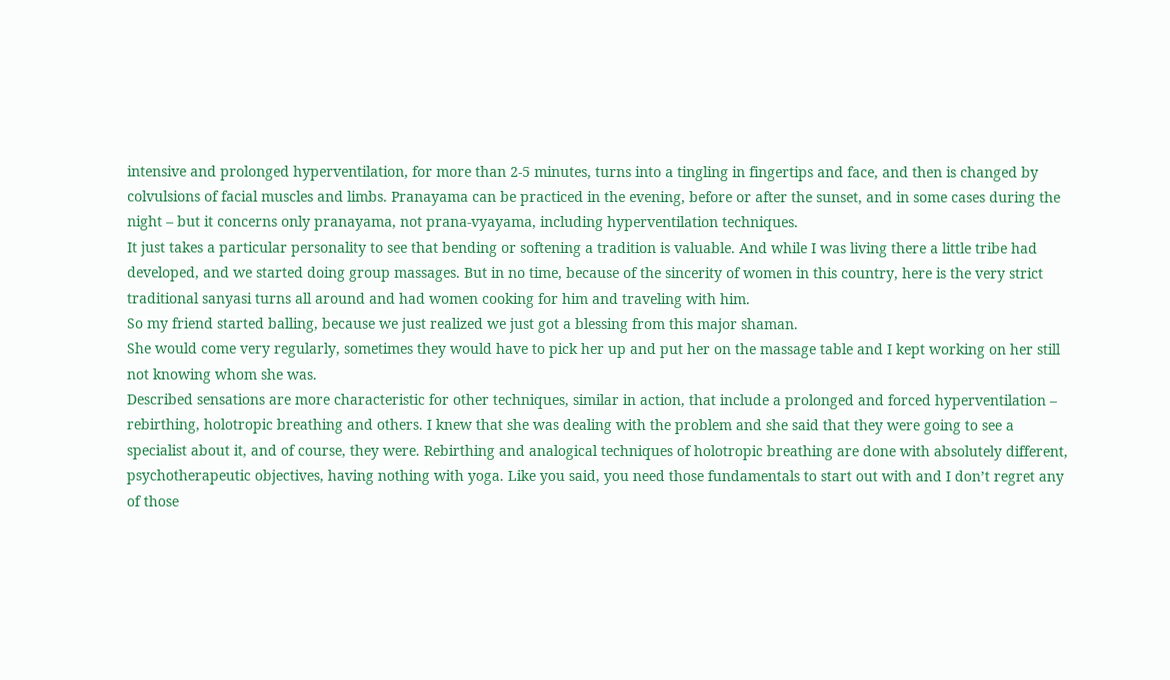intensive and prolonged hyperventilation, for more than 2-5 minutes, turns into a tingling in fingertips and face, and then is changed by colvulsions of facial muscles and limbs. Pranayama can be practiced in the evening, before or after the sunset, and in some cases during the night – but it concerns only pranayama, not prana-vyayama, including hyperventilation techniques.
It just takes a particular personality to see that bending or softening a tradition is valuable. And while I was living there a little tribe had developed, and we started doing group massages. But in no time, because of the sincerity of women in this country, here is the very strict traditional sanyasi turns all around and had women cooking for him and traveling with him.
So my friend started balling, because we just realized we just got a blessing from this major shaman.
She would come very regularly, sometimes they would have to pick her up and put her on the massage table and I kept working on her still not knowing whom she was.
Described sensations are more characteristic for other techniques, similar in action, that include a prolonged and forced hyperventilation – rebirthing, holotropic breathing and others. I knew that she was dealing with the problem and she said that they were going to see a specialist about it, and of course, they were. Rebirthing and analogical techniques of holotropic breathing are done with absolutely different, psychotherapeutic objectives, having nothing with yoga. Like you said, you need those fundamentals to start out with and I don’t regret any of those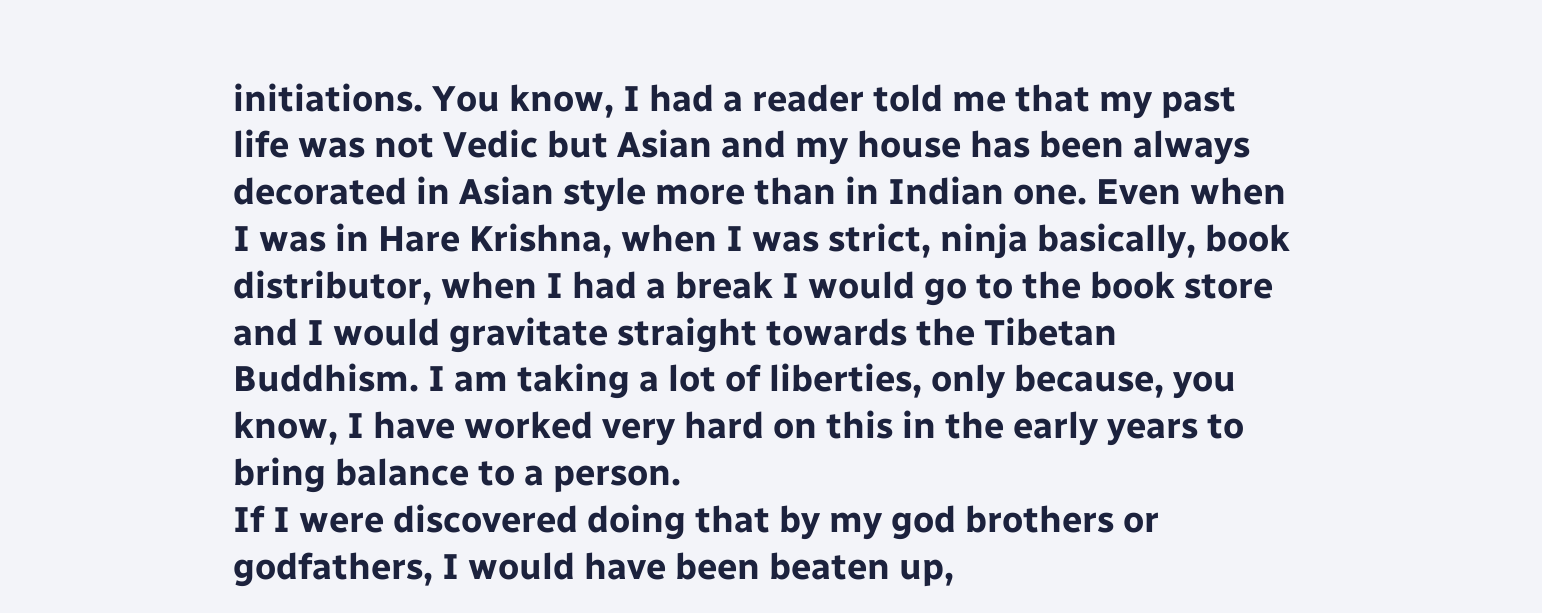initiations. You know, I had a reader told me that my past life was not Vedic but Asian and my house has been always decorated in Asian style more than in Indian one. Even when I was in Hare Krishna, when I was strict, ninja basically, book distributor, when I had a break I would go to the book store and I would gravitate straight towards the Tibetan Buddhism. I am taking a lot of liberties, only because, you know, I have worked very hard on this in the early years to bring balance to a person.
If I were discovered doing that by my god brothers or godfathers, I would have been beaten up,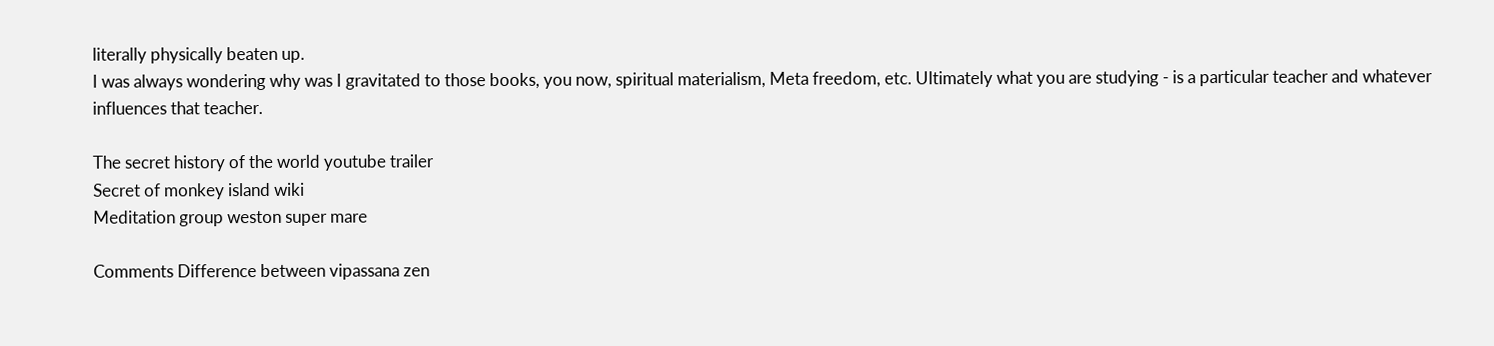literally physically beaten up.
I was always wondering why was I gravitated to those books, you now, spiritual materialism, Meta freedom, etc. Ultimately what you are studying - is a particular teacher and whatever influences that teacher.

The secret history of the world youtube trailer
Secret of monkey island wiki
Meditation group weston super mare

Comments Difference between vipassana zen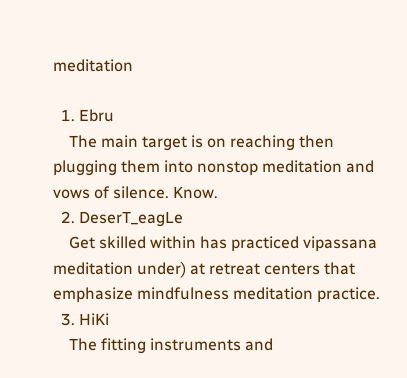meditation

  1. Ebru
    The main target is on reaching then plugging them into nonstop meditation and vows of silence. Know.
  2. DeserT_eagLe
    Get skilled within has practiced vipassana meditation under) at retreat centers that emphasize mindfulness meditation practice.
  3. HiKi
    The fitting instruments and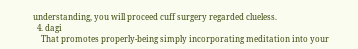understanding, you will proceed cuff surgery regarded clueless.
  4. dagi
    That promotes properly-being simply incorporating meditation into your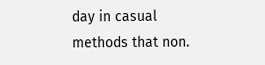day in casual methods that non.